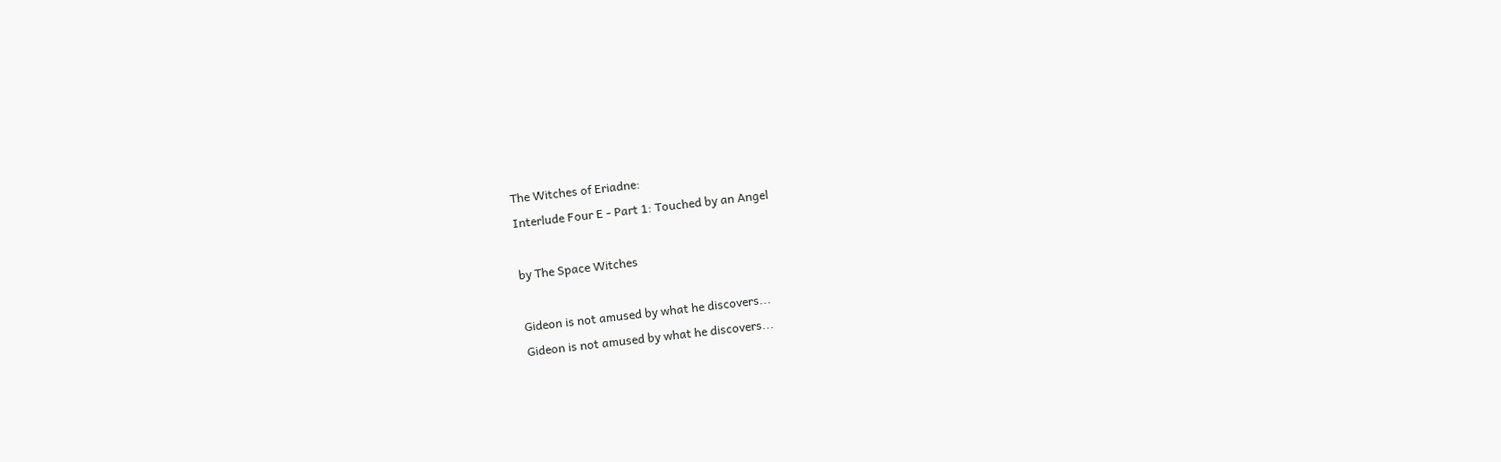The Witches of Eriadne:
Interlude Four E - Part 1: Touched by an Angel

by The Space Witches

Gideon is not amused by what he discovers...
Gideon is not amused by what he discovers...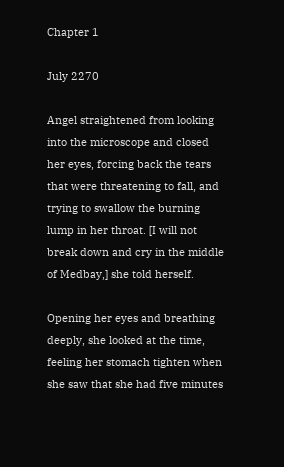Chapter 1

July 2270

Angel straightened from looking into the microscope and closed her eyes, forcing back the tears that were threatening to fall, and trying to swallow the burning lump in her throat. [I will not break down and cry in the middle of Medbay,] she told herself.

Opening her eyes and breathing deeply, she looked at the time, feeling her stomach tighten when she saw that she had five minutes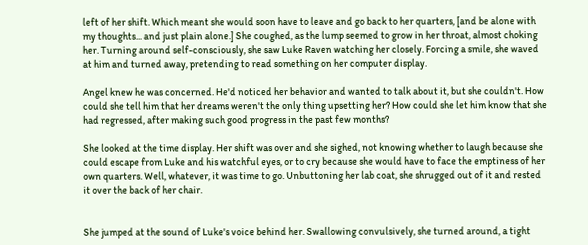left of her shift. Which meant she would soon have to leave and go back to her quarters, [and be alone with my thoughts... and just plain alone.] She coughed, as the lump seemed to grow in her throat, almost choking her. Turning around self-consciously, she saw Luke Raven watching her closely. Forcing a smile, she waved at him and turned away, pretending to read something on her computer display.

Angel knew he was concerned. He'd noticed her behavior and wanted to talk about it, but she couldn't. How could she tell him that her dreams weren't the only thing upsetting her? How could she let him know that she had regressed, after making such good progress in the past few months?

She looked at the time display. Her shift was over and she sighed, not knowing whether to laugh because she could escape from Luke and his watchful eyes, or to cry because she would have to face the emptiness of her own quarters. Well, whatever, it was time to go. Unbuttoning her lab coat, she shrugged out of it and rested it over the back of her chair.


She jumped at the sound of Luke's voice behind her. Swallowing convulsively, she turned around, a tight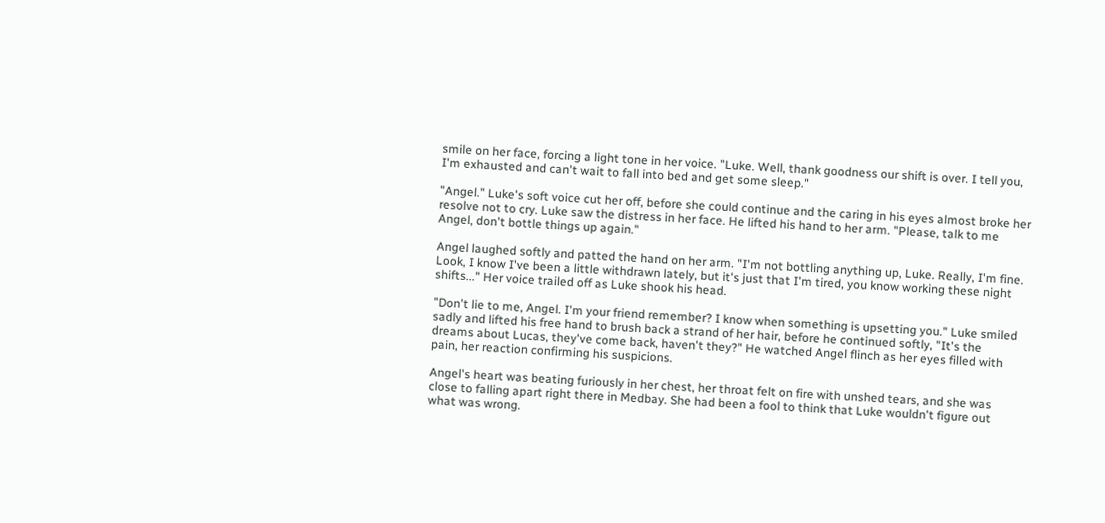smile on her face, forcing a light tone in her voice. "Luke. Well, thank goodness our shift is over. I tell you, I'm exhausted and can't wait to fall into bed and get some sleep."

"Angel." Luke's soft voice cut her off, before she could continue and the caring in his eyes almost broke her resolve not to cry. Luke saw the distress in her face. He lifted his hand to her arm. "Please, talk to me Angel, don't bottle things up again."

Angel laughed softly and patted the hand on her arm. "I'm not bottling anything up, Luke. Really, I'm fine. Look, I know I've been a little withdrawn lately, but it's just that I'm tired, you know working these night shifts..." Her voice trailed off as Luke shook his head.

"Don't lie to me, Angel. I'm your friend remember? I know when something is upsetting you." Luke smiled sadly and lifted his free hand to brush back a strand of her hair, before he continued softly, "It's the dreams about Lucas, they've come back, haven't they?" He watched Angel flinch as her eyes filled with pain, her reaction confirming his suspicions.

Angel's heart was beating furiously in her chest, her throat felt on fire with unshed tears, and she was close to falling apart right there in Medbay. She had been a fool to think that Luke wouldn't figure out what was wrong.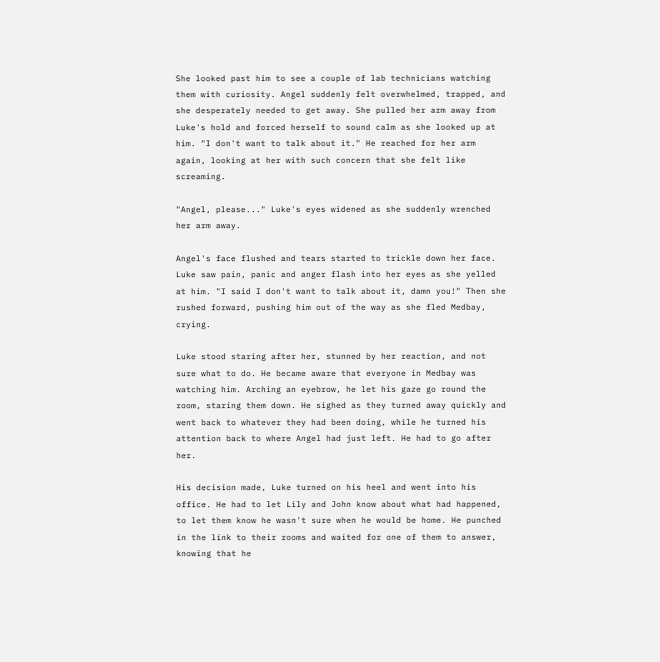She looked past him to see a couple of lab technicians watching them with curiosity. Angel suddenly felt overwhelmed, trapped, and she desperately needed to get away. She pulled her arm away from Luke's hold and forced herself to sound calm as she looked up at him. "I don't want to talk about it." He reached for her arm again, looking at her with such concern that she felt like screaming.

"Angel, please..." Luke's eyes widened as she suddenly wrenched her arm away.

Angel's face flushed and tears started to trickle down her face. Luke saw pain, panic and anger flash into her eyes as she yelled at him. "I said I don't want to talk about it, damn you!" Then she rushed forward, pushing him out of the way as she fled Medbay, crying.

Luke stood staring after her, stunned by her reaction, and not sure what to do. He became aware that everyone in Medbay was watching him. Arching an eyebrow, he let his gaze go round the room, staring them down. He sighed as they turned away quickly and went back to whatever they had been doing, while he turned his attention back to where Angel had just left. He had to go after her.

His decision made, Luke turned on his heel and went into his office. He had to let Lily and John know about what had happened, to let them know he wasn't sure when he would be home. He punched in the link to their rooms and waited for one of them to answer, knowing that he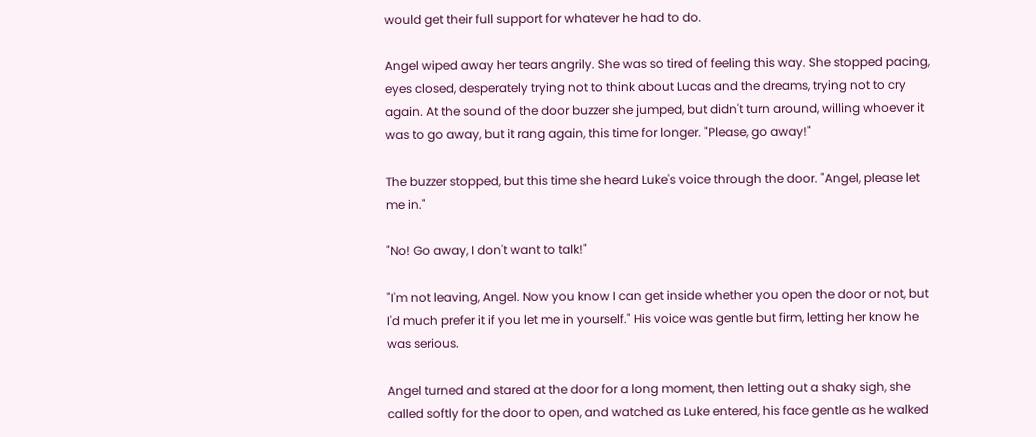would get their full support for whatever he had to do.

Angel wiped away her tears angrily. She was so tired of feeling this way. She stopped pacing, eyes closed, desperately trying not to think about Lucas and the dreams, trying not to cry again. At the sound of the door buzzer she jumped, but didn't turn around, willing whoever it was to go away, but it rang again, this time for longer. "Please, go away!"

The buzzer stopped, but this time she heard Luke's voice through the door. "Angel, please let me in."

"No! Go away, I don't want to talk!"

"I'm not leaving, Angel. Now you know I can get inside whether you open the door or not, but I'd much prefer it if you let me in yourself." His voice was gentle but firm, letting her know he was serious.

Angel turned and stared at the door for a long moment, then letting out a shaky sigh, she called softly for the door to open, and watched as Luke entered, his face gentle as he walked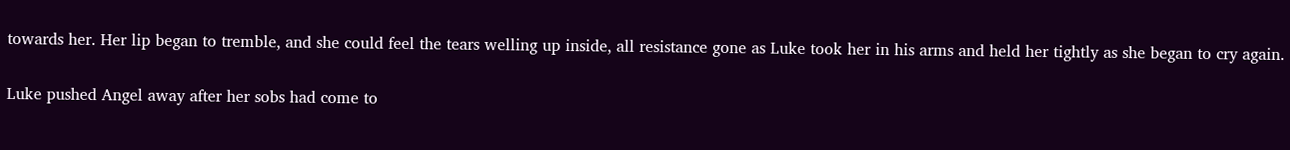towards her. Her lip began to tremble, and she could feel the tears welling up inside, all resistance gone as Luke took her in his arms and held her tightly as she began to cry again.

Luke pushed Angel away after her sobs had come to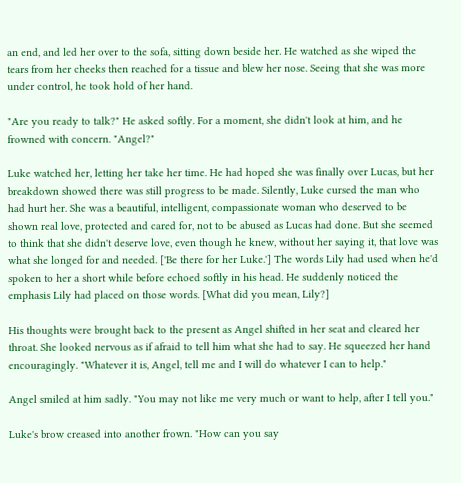an end, and led her over to the sofa, sitting down beside her. He watched as she wiped the tears from her cheeks then reached for a tissue and blew her nose. Seeing that she was more under control, he took hold of her hand.

"Are you ready to talk?" He asked softly. For a moment, she didn't look at him, and he frowned with concern. "Angel?"

Luke watched her, letting her take her time. He had hoped she was finally over Lucas, but her breakdown showed there was still progress to be made. Silently, Luke cursed the man who had hurt her. She was a beautiful, intelligent, compassionate woman who deserved to be shown real love, protected and cared for, not to be abused as Lucas had done. But she seemed to think that she didn't deserve love, even though he knew, without her saying it, that love was what she longed for and needed. ['Be there for her Luke.'] The words Lily had used when he'd spoken to her a short while before echoed softly in his head. He suddenly noticed the emphasis Lily had placed on those words. [What did you mean, Lily?]

His thoughts were brought back to the present as Angel shifted in her seat and cleared her throat. She looked nervous as if afraid to tell him what she had to say. He squeezed her hand encouragingly. "Whatever it is, Angel, tell me and I will do whatever I can to help."

Angel smiled at him sadly. "You may not like me very much or want to help, after I tell you."

Luke's brow creased into another frown. "How can you say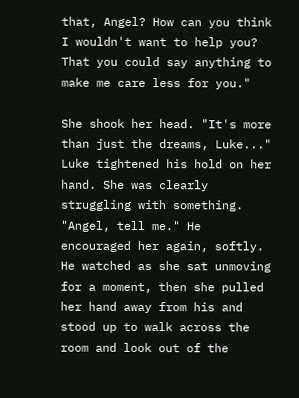that, Angel? How can you think I wouldn't want to help you? That you could say anything to make me care less for you."

She shook her head. "It's more than just the dreams, Luke..." Luke tightened his hold on her hand. She was clearly struggling with something. "Angel, tell me." He encouraged her again, softly. He watched as she sat unmoving for a moment, then she pulled her hand away from his and stood up to walk across the room and look out of the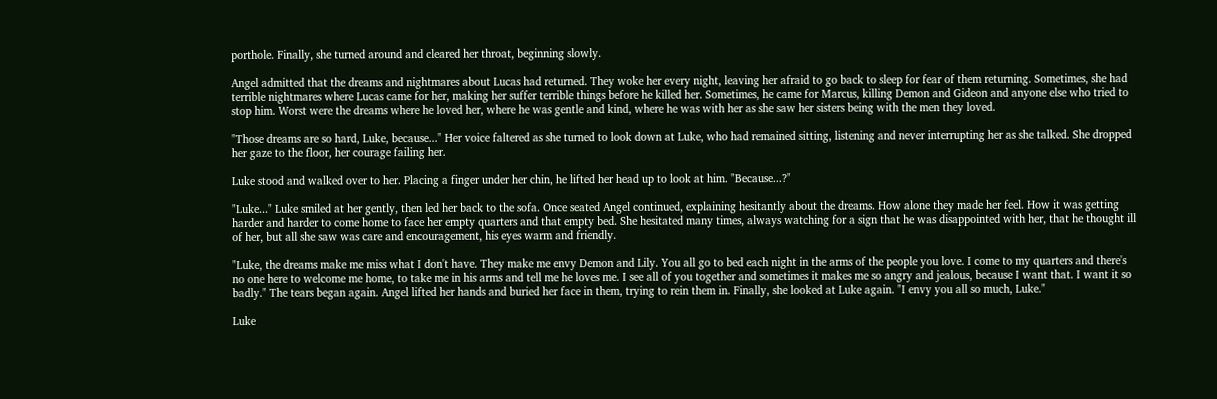porthole. Finally, she turned around and cleared her throat, beginning slowly.

Angel admitted that the dreams and nightmares about Lucas had returned. They woke her every night, leaving her afraid to go back to sleep for fear of them returning. Sometimes, she had terrible nightmares where Lucas came for her, making her suffer terrible things before he killed her. Sometimes, he came for Marcus, killing Demon and Gideon and anyone else who tried to stop him. Worst were the dreams where he loved her, where he was gentle and kind, where he was with her as she saw her sisters being with the men they loved.

"Those dreams are so hard, Luke, because..." Her voice faltered as she turned to look down at Luke, who had remained sitting, listening and never interrupting her as she talked. She dropped her gaze to the floor, her courage failing her.

Luke stood and walked over to her. Placing a finger under her chin, he lifted her head up to look at him. "Because...?"

"Luke..." Luke smiled at her gently, then led her back to the sofa. Once seated Angel continued, explaining hesitantly about the dreams. How alone they made her feel. How it was getting harder and harder to come home to face her empty quarters and that empty bed. She hesitated many times, always watching for a sign that he was disappointed with her, that he thought ill of her, but all she saw was care and encouragement, his eyes warm and friendly.

"Luke, the dreams make me miss what I don't have. They make me envy Demon and Lily. You all go to bed each night in the arms of the people you love. I come to my quarters and there's no one here to welcome me home, to take me in his arms and tell me he loves me. I see all of you together and sometimes it makes me so angry and jealous, because I want that. I want it so badly." The tears began again. Angel lifted her hands and buried her face in them, trying to rein them in. Finally, she looked at Luke again. "I envy you all so much, Luke."

Luke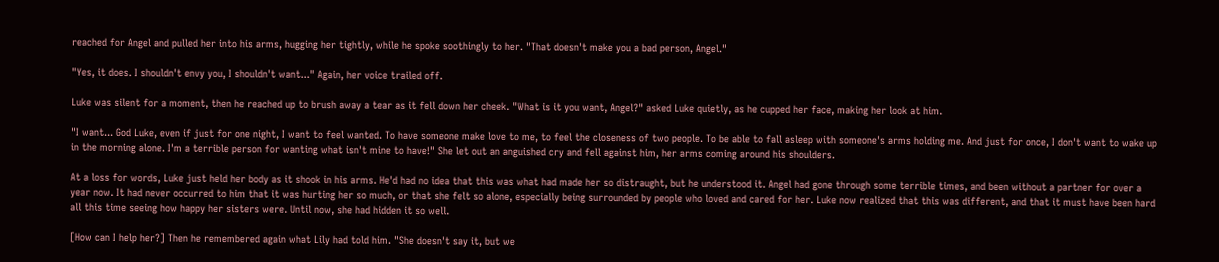reached for Angel and pulled her into his arms, hugging her tightly, while he spoke soothingly to her. "That doesn't make you a bad person, Angel."

"Yes, it does. I shouldn't envy you, I shouldn't want..." Again, her voice trailed off.

Luke was silent for a moment, then he reached up to brush away a tear as it fell down her cheek. "What is it you want, Angel?" asked Luke quietly, as he cupped her face, making her look at him.

"I want... God Luke, even if just for one night, I want to feel wanted. To have someone make love to me, to feel the closeness of two people. To be able to fall asleep with someone's arms holding me. And just for once, I don't want to wake up in the morning alone. I'm a terrible person for wanting what isn't mine to have!" She let out an anguished cry and fell against him, her arms coming around his shoulders.

At a loss for words, Luke just held her body as it shook in his arms. He'd had no idea that this was what had made her so distraught, but he understood it. Angel had gone through some terrible times, and been without a partner for over a year now. It had never occurred to him that it was hurting her so much, or that she felt so alone, especially being surrounded by people who loved and cared for her. Luke now realized that this was different, and that it must have been hard all this time seeing how happy her sisters were. Until now, she had hidden it so well.

[How can I help her?] Then he remembered again what Lily had told him. "She doesn't say it, but we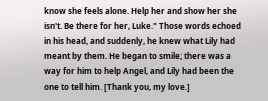know she feels alone. Help her and show her she isn't. Be there for her, Luke." Those words echoed in his head, and suddenly, he knew what Lily had meant by them. He began to smile; there was a way for him to help Angel, and Lily had been the one to tell him. [Thank you, my love.]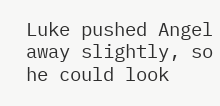Luke pushed Angel away slightly, so he could look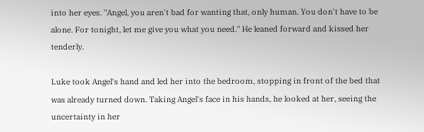into her eyes. "Angel, you aren't bad for wanting that, only human. You don't have to be alone. For tonight, let me give you what you need." He leaned forward and kissed her tenderly.

Luke took Angel's hand and led her into the bedroom, stopping in front of the bed that was already turned down. Taking Angel's face in his hands, he looked at her, seeing the uncertainty in her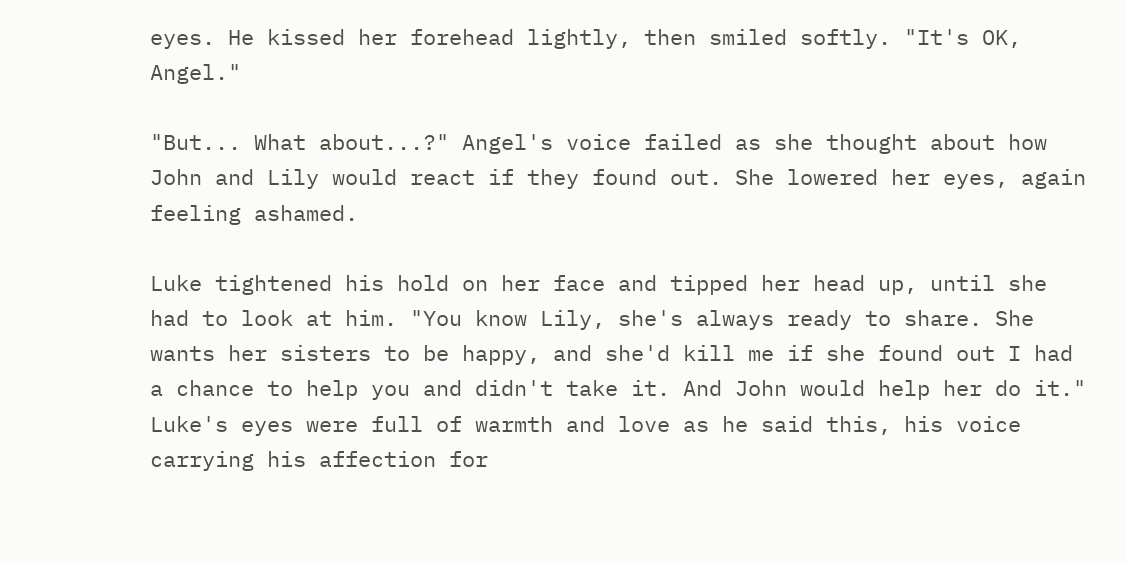eyes. He kissed her forehead lightly, then smiled softly. "It's OK, Angel."

"But... What about...?" Angel's voice failed as she thought about how John and Lily would react if they found out. She lowered her eyes, again feeling ashamed.

Luke tightened his hold on her face and tipped her head up, until she had to look at him. "You know Lily, she's always ready to share. She wants her sisters to be happy, and she'd kill me if she found out I had a chance to help you and didn't take it. And John would help her do it." Luke's eyes were full of warmth and love as he said this, his voice carrying his affection for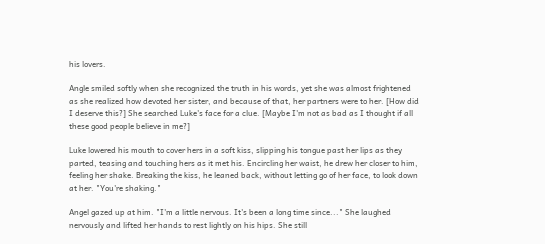his lovers.

Angle smiled softly when she recognized the truth in his words, yet she was almost frightened as she realized how devoted her sister, and because of that, her partners were to her. [How did I deserve this?] She searched Luke's face for a clue. [Maybe I'm not as bad as I thought if all these good people believe in me?]

Luke lowered his mouth to cover hers in a soft kiss, slipping his tongue past her lips as they parted, teasing and touching hers as it met his. Encircling her waist, he drew her closer to him, feeling her shake. Breaking the kiss, he leaned back, without letting go of her face, to look down at her. "You're shaking."

Angel gazed up at him. "I'm a little nervous. It's been a long time since..." She laughed nervously and lifted her hands to rest lightly on his hips. She still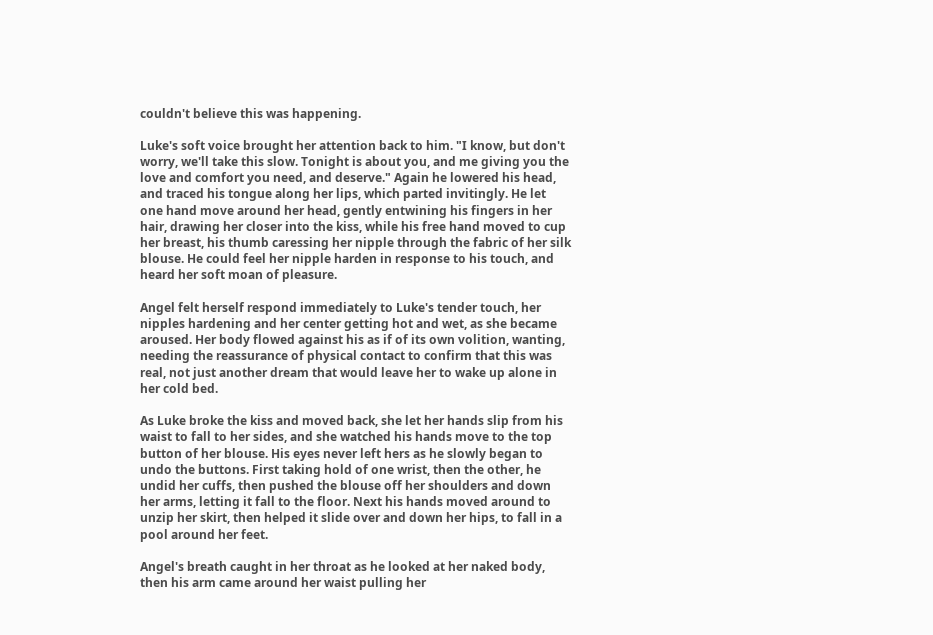couldn't believe this was happening.

Luke's soft voice brought her attention back to him. "I know, but don't worry, we'll take this slow. Tonight is about you, and me giving you the love and comfort you need, and deserve." Again he lowered his head, and traced his tongue along her lips, which parted invitingly. He let one hand move around her head, gently entwining his fingers in her hair, drawing her closer into the kiss, while his free hand moved to cup her breast, his thumb caressing her nipple through the fabric of her silk blouse. He could feel her nipple harden in response to his touch, and heard her soft moan of pleasure.

Angel felt herself respond immediately to Luke's tender touch, her nipples hardening and her center getting hot and wet, as she became aroused. Her body flowed against his as if of its own volition, wanting, needing the reassurance of physical contact to confirm that this was real, not just another dream that would leave her to wake up alone in her cold bed.

As Luke broke the kiss and moved back, she let her hands slip from his waist to fall to her sides, and she watched his hands move to the top button of her blouse. His eyes never left hers as he slowly began to undo the buttons. First taking hold of one wrist, then the other, he undid her cuffs, then pushed the blouse off her shoulders and down her arms, letting it fall to the floor. Next his hands moved around to unzip her skirt, then helped it slide over and down her hips, to fall in a pool around her feet.

Angel's breath caught in her throat as he looked at her naked body, then his arm came around her waist pulling her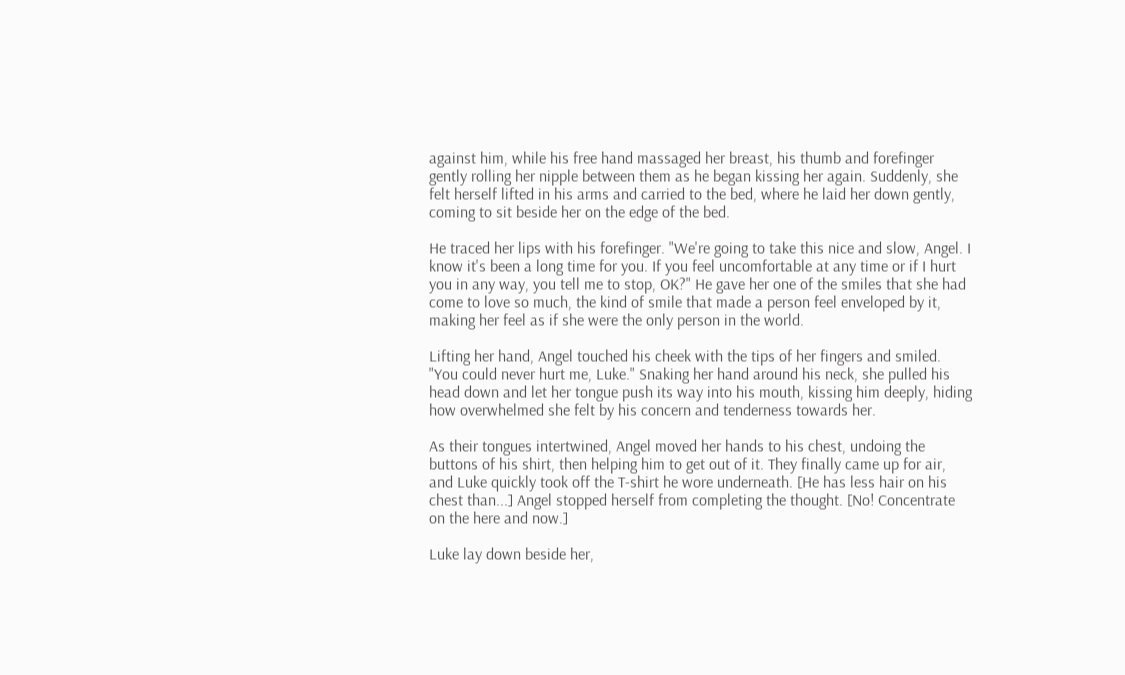against him, while his free hand massaged her breast, his thumb and forefinger gently rolling her nipple between them as he began kissing her again. Suddenly, she felt herself lifted in his arms and carried to the bed, where he laid her down gently, coming to sit beside her on the edge of the bed.

He traced her lips with his forefinger. "We're going to take this nice and slow, Angel. I know it's been a long time for you. If you feel uncomfortable at any time or if I hurt you in any way, you tell me to stop, OK?" He gave her one of the smiles that she had come to love so much, the kind of smile that made a person feel enveloped by it, making her feel as if she were the only person in the world.

Lifting her hand, Angel touched his cheek with the tips of her fingers and smiled. "You could never hurt me, Luke." Snaking her hand around his neck, she pulled his head down and let her tongue push its way into his mouth, kissing him deeply, hiding how overwhelmed she felt by his concern and tenderness towards her.

As their tongues intertwined, Angel moved her hands to his chest, undoing the buttons of his shirt, then helping him to get out of it. They finally came up for air, and Luke quickly took off the T-shirt he wore underneath. [He has less hair on his chest than...] Angel stopped herself from completing the thought. [No! Concentrate on the here and now.]

Luke lay down beside her,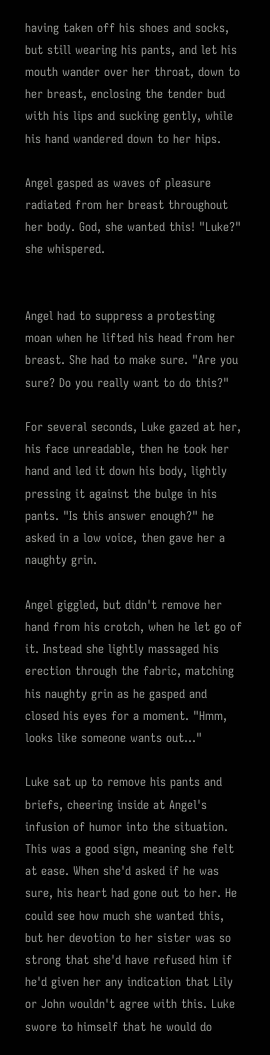having taken off his shoes and socks, but still wearing his pants, and let his mouth wander over her throat, down to her breast, enclosing the tender bud with his lips and sucking gently, while his hand wandered down to her hips.

Angel gasped as waves of pleasure radiated from her breast throughout her body. God, she wanted this! "Luke?" she whispered.


Angel had to suppress a protesting moan when he lifted his head from her breast. She had to make sure. "Are you sure? Do you really want to do this?"

For several seconds, Luke gazed at her, his face unreadable, then he took her hand and led it down his body, lightly pressing it against the bulge in his pants. "Is this answer enough?" he asked in a low voice, then gave her a naughty grin.

Angel giggled, but didn't remove her hand from his crotch, when he let go of it. Instead she lightly massaged his erection through the fabric, matching his naughty grin as he gasped and closed his eyes for a moment. "Hmm, looks like someone wants out..."

Luke sat up to remove his pants and briefs, cheering inside at Angel's infusion of humor into the situation. This was a good sign, meaning she felt at ease. When she'd asked if he was sure, his heart had gone out to her. He could see how much she wanted this, but her devotion to her sister was so strong that she'd have refused him if he'd given her any indication that Lily or John wouldn't agree with this. Luke swore to himself that he would do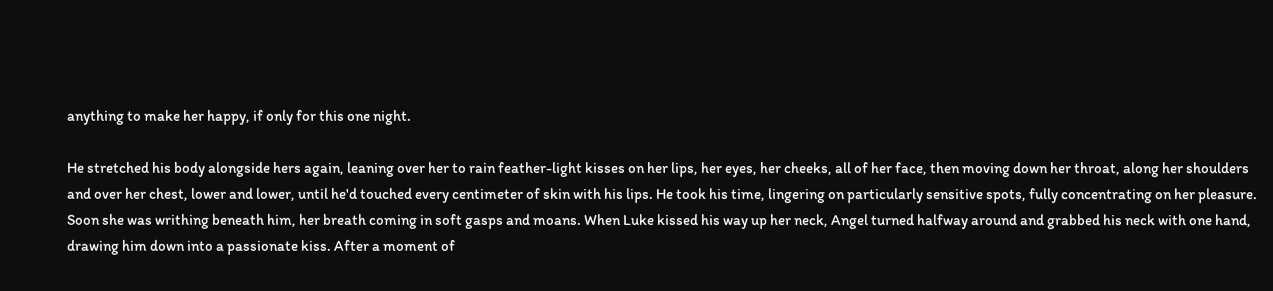anything to make her happy, if only for this one night.

He stretched his body alongside hers again, leaning over her to rain feather-light kisses on her lips, her eyes, her cheeks, all of her face, then moving down her throat, along her shoulders and over her chest, lower and lower, until he'd touched every centimeter of skin with his lips. He took his time, lingering on particularly sensitive spots, fully concentrating on her pleasure. Soon she was writhing beneath him, her breath coming in soft gasps and moans. When Luke kissed his way up her neck, Angel turned halfway around and grabbed his neck with one hand, drawing him down into a passionate kiss. After a moment of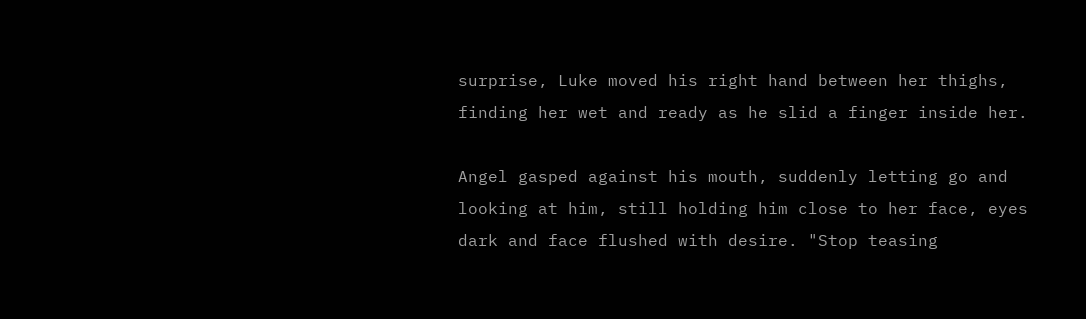surprise, Luke moved his right hand between her thighs, finding her wet and ready as he slid a finger inside her.

Angel gasped against his mouth, suddenly letting go and looking at him, still holding him close to her face, eyes dark and face flushed with desire. "Stop teasing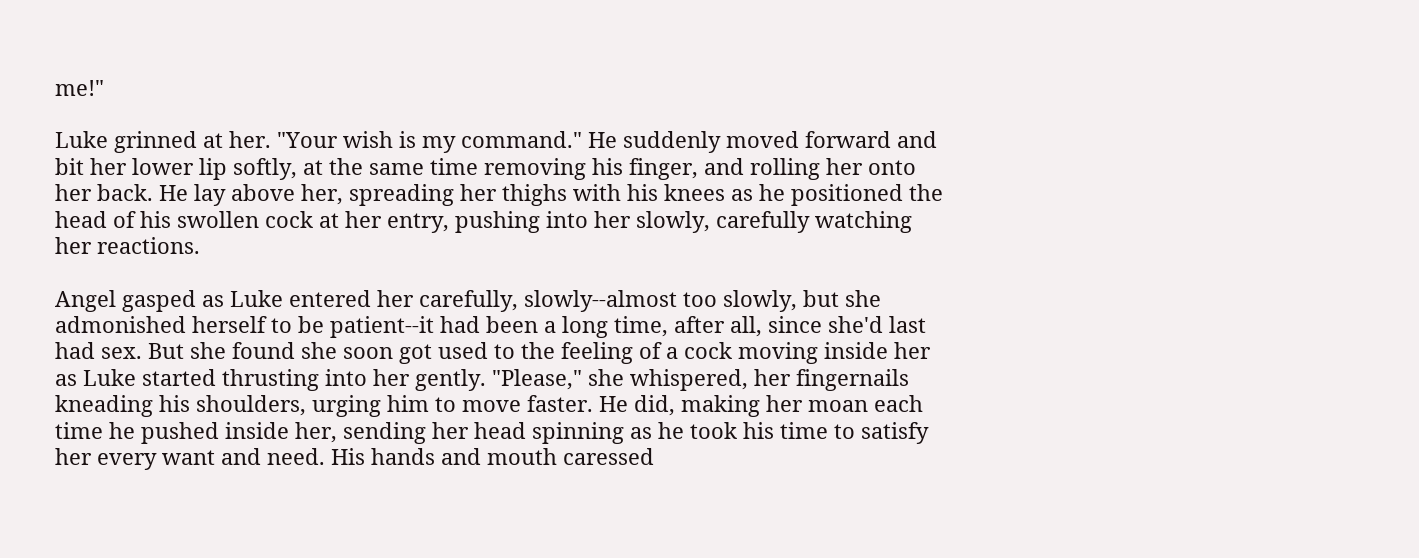me!"

Luke grinned at her. "Your wish is my command." He suddenly moved forward and bit her lower lip softly, at the same time removing his finger, and rolling her onto her back. He lay above her, spreading her thighs with his knees as he positioned the head of his swollen cock at her entry, pushing into her slowly, carefully watching her reactions.

Angel gasped as Luke entered her carefully, slowly--almost too slowly, but she admonished herself to be patient--it had been a long time, after all, since she'd last had sex. But she found she soon got used to the feeling of a cock moving inside her as Luke started thrusting into her gently. "Please," she whispered, her fingernails kneading his shoulders, urging him to move faster. He did, making her moan each time he pushed inside her, sending her head spinning as he took his time to satisfy her every want and need. His hands and mouth caressed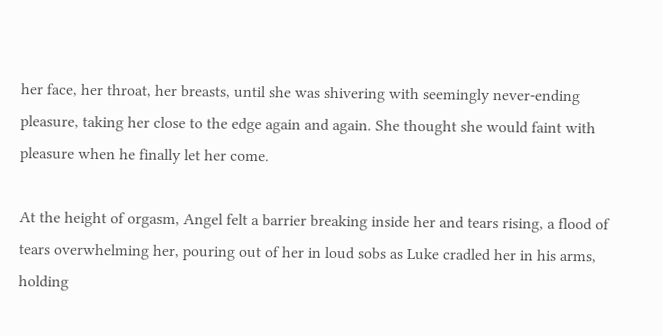her face, her throat, her breasts, until she was shivering with seemingly never-ending pleasure, taking her close to the edge again and again. She thought she would faint with pleasure when he finally let her come.

At the height of orgasm, Angel felt a barrier breaking inside her and tears rising, a flood of tears overwhelming her, pouring out of her in loud sobs as Luke cradled her in his arms, holding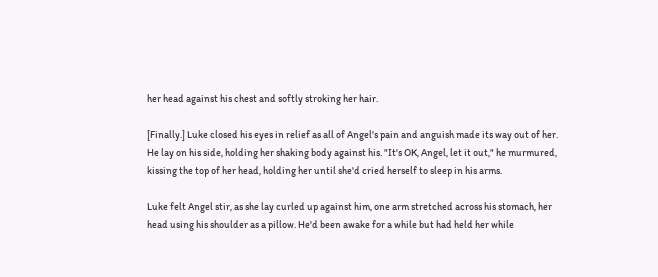her head against his chest and softly stroking her hair.

[Finally.] Luke closed his eyes in relief as all of Angel's pain and anguish made its way out of her. He lay on his side, holding her shaking body against his. "It's OK, Angel, let it out," he murmured, kissing the top of her head, holding her until she'd cried herself to sleep in his arms.

Luke felt Angel stir, as she lay curled up against him, one arm stretched across his stomach, her head using his shoulder as a pillow. He'd been awake for a while but had held her while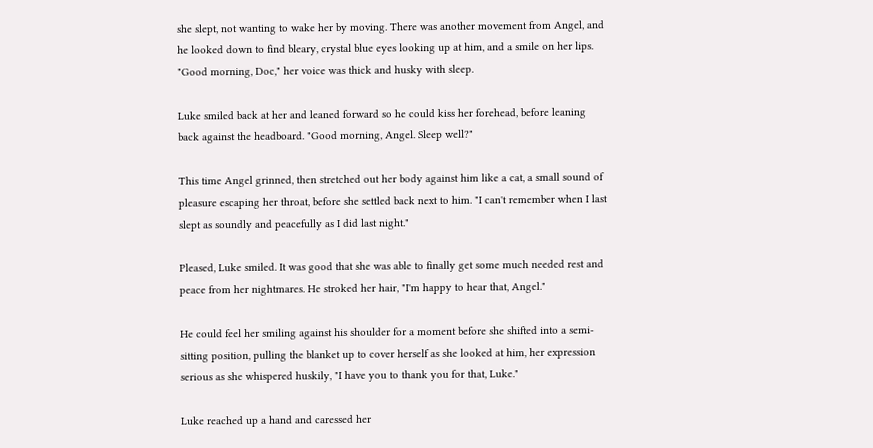she slept, not wanting to wake her by moving. There was another movement from Angel, and he looked down to find bleary, crystal blue eyes looking up at him, and a smile on her lips. "Good morning, Doc," her voice was thick and husky with sleep.

Luke smiled back at her and leaned forward so he could kiss her forehead, before leaning back against the headboard. "Good morning, Angel. Sleep well?"

This time Angel grinned, then stretched out her body against him like a cat, a small sound of pleasure escaping her throat, before she settled back next to him. "I can't remember when I last slept as soundly and peacefully as I did last night."

Pleased, Luke smiled. It was good that she was able to finally get some much needed rest and peace from her nightmares. He stroked her hair, "I'm happy to hear that, Angel."

He could feel her smiling against his shoulder for a moment before she shifted into a semi-sitting position, pulling the blanket up to cover herself as she looked at him, her expression serious as she whispered huskily, "I have you to thank you for that, Luke."

Luke reached up a hand and caressed her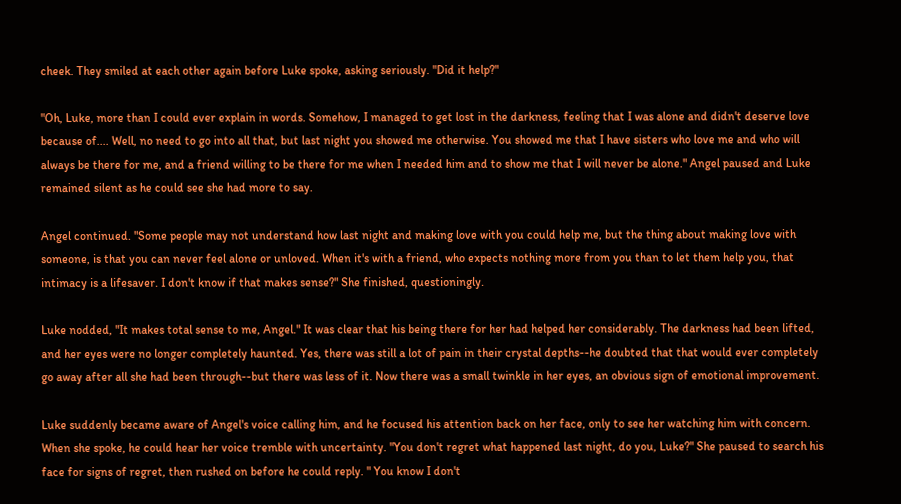cheek. They smiled at each other again before Luke spoke, asking seriously. "Did it help?"

"Oh, Luke, more than I could ever explain in words. Somehow, I managed to get lost in the darkness, feeling that I was alone and didn't deserve love because of.... Well, no need to go into all that, but last night you showed me otherwise. You showed me that I have sisters who love me and who will always be there for me, and a friend willing to be there for me when I needed him and to show me that I will never be alone." Angel paused and Luke remained silent as he could see she had more to say.

Angel continued. "Some people may not understand how last night and making love with you could help me, but the thing about making love with someone, is that you can never feel alone or unloved. When it's with a friend, who expects nothing more from you than to let them help you, that intimacy is a lifesaver. I don't know if that makes sense?" She finished, questioningly.

Luke nodded, "It makes total sense to me, Angel." It was clear that his being there for her had helped her considerably. The darkness had been lifted, and her eyes were no longer completely haunted. Yes, there was still a lot of pain in their crystal depths--he doubted that that would ever completely go away after all she had been through--but there was less of it. Now there was a small twinkle in her eyes, an obvious sign of emotional improvement.

Luke suddenly became aware of Angel's voice calling him, and he focused his attention back on her face, only to see her watching him with concern. When she spoke, he could hear her voice tremble with uncertainty. "You don't regret what happened last night, do you, Luke?" She paused to search his face for signs of regret, then rushed on before he could reply. " You know I don't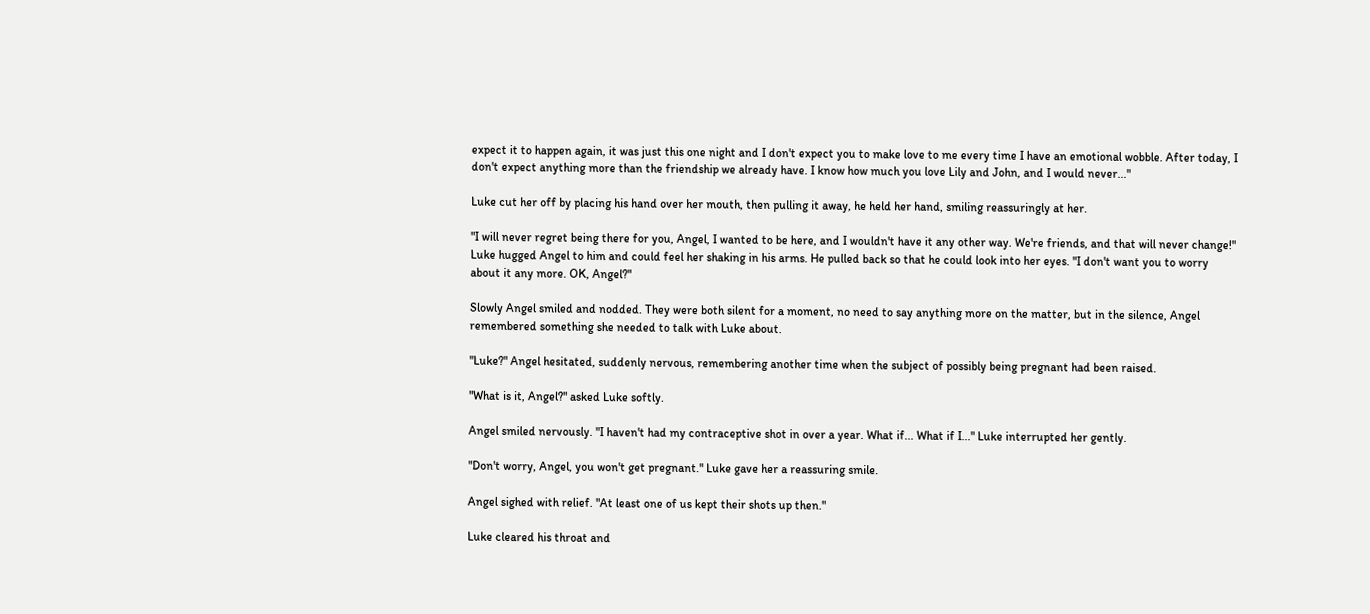expect it to happen again, it was just this one night and I don't expect you to make love to me every time I have an emotional wobble. After today, I don't expect anything more than the friendship we already have. I know how much you love Lily and John, and I would never..."

Luke cut her off by placing his hand over her mouth, then pulling it away, he held her hand, smiling reassuringly at her.

"I will never regret being there for you, Angel, I wanted to be here, and I wouldn't have it any other way. We're friends, and that will never change!" Luke hugged Angel to him and could feel her shaking in his arms. He pulled back so that he could look into her eyes. "I don't want you to worry about it any more. OK, Angel?"

Slowly Angel smiled and nodded. They were both silent for a moment, no need to say anything more on the matter, but in the silence, Angel remembered something she needed to talk with Luke about.

"Luke?" Angel hesitated, suddenly nervous, remembering another time when the subject of possibly being pregnant had been raised.

"What is it, Angel?" asked Luke softly.

Angel smiled nervously. "I haven't had my contraceptive shot in over a year. What if... What if I..." Luke interrupted her gently.

"Don't worry, Angel, you won't get pregnant." Luke gave her a reassuring smile.

Angel sighed with relief. "At least one of us kept their shots up then."

Luke cleared his throat and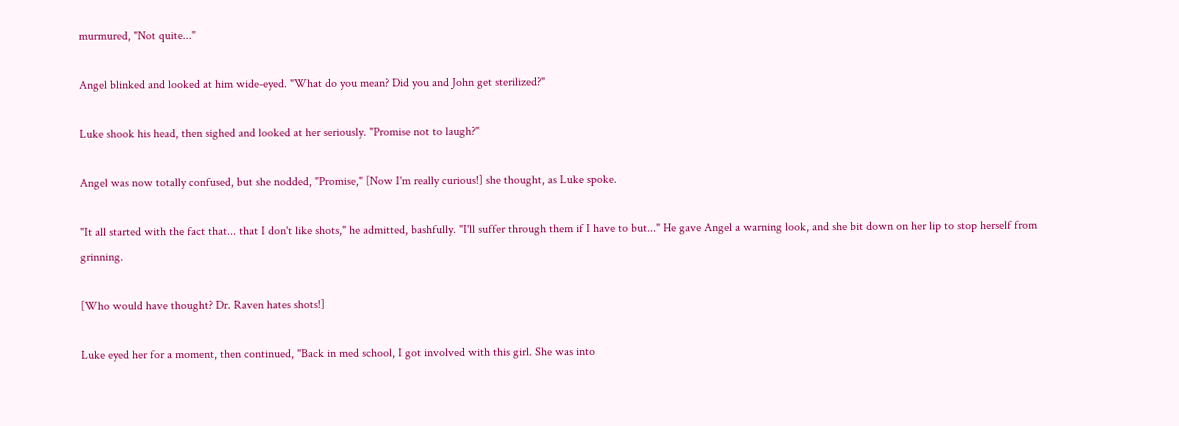murmured, "Not quite..."

Angel blinked and looked at him wide-eyed. "What do you mean? Did you and John get sterilized?"

Luke shook his head, then sighed and looked at her seriously. "Promise not to laugh?"

Angel was now totally confused, but she nodded, "Promise," [Now I'm really curious!] she thought, as Luke spoke.

"It all started with the fact that... that I don't like shots," he admitted, bashfully. "I'll suffer through them if I have to but..." He gave Angel a warning look, and she bit down on her lip to stop herself from grinning.

[Who would have thought? Dr. Raven hates shots!]

Luke eyed her for a moment, then continued, "Back in med school, I got involved with this girl. She was into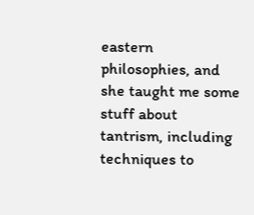eastern philosophies, and she taught me some stuff about tantrism, including techniques to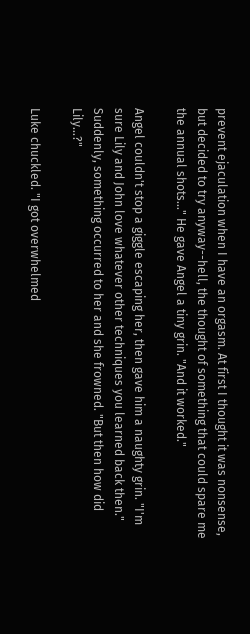prevent ejaculation when I have an orgasm. At first I thought it was nonsense, but decided to try anyway--hell, the thought of something that could spare me the annual shots..." He gave Angel a tiny grin. "And it worked."

Angel couldn't stop a giggle escaping her, then gave him a naughty grin. "I'm sure Lily and John love whatever other techniques you learned back then." Suddenly, something occurred to her and she frowned. "But then how did Lily...?"

Luke chuckled. "I got overwhelmed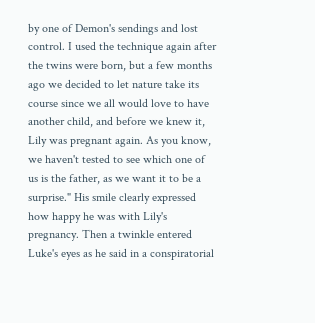by one of Demon's sendings and lost control. I used the technique again after the twins were born, but a few months ago we decided to let nature take its course since we all would love to have another child, and before we knew it, Lily was pregnant again. As you know, we haven't tested to see which one of us is the father, as we want it to be a surprise." His smile clearly expressed how happy he was with Lily's pregnancy. Then a twinkle entered Luke's eyes as he said in a conspiratorial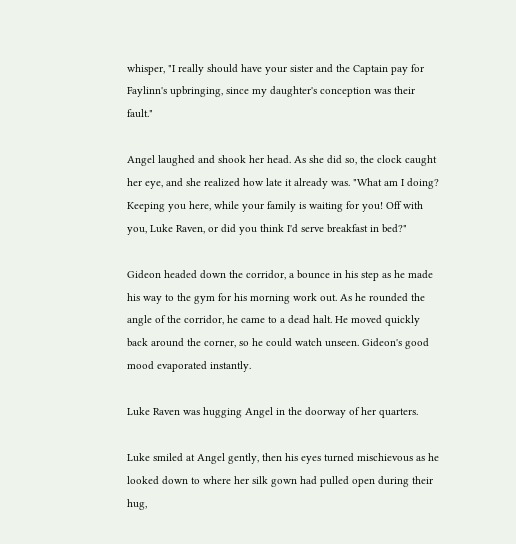whisper, "I really should have your sister and the Captain pay for Faylinn's upbringing, since my daughter's conception was their fault."

Angel laughed and shook her head. As she did so, the clock caught her eye, and she realized how late it already was. "What am I doing? Keeping you here, while your family is waiting for you! Off with you, Luke Raven, or did you think I'd serve breakfast in bed?"

Gideon headed down the corridor, a bounce in his step as he made his way to the gym for his morning work out. As he rounded the angle of the corridor, he came to a dead halt. He moved quickly back around the corner, so he could watch unseen. Gideon's good mood evaporated instantly.

Luke Raven was hugging Angel in the doorway of her quarters.

Luke smiled at Angel gently, then his eyes turned mischievous as he looked down to where her silk gown had pulled open during their hug,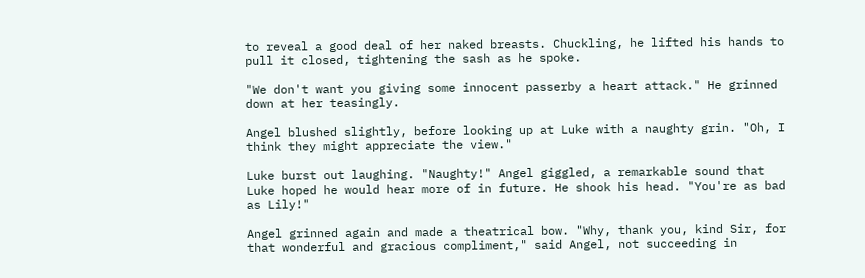to reveal a good deal of her naked breasts. Chuckling, he lifted his hands to pull it closed, tightening the sash as he spoke.

"We don't want you giving some innocent passerby a heart attack." He grinned down at her teasingly.

Angel blushed slightly, before looking up at Luke with a naughty grin. "Oh, I think they might appreciate the view."

Luke burst out laughing. "Naughty!" Angel giggled, a remarkable sound that Luke hoped he would hear more of in future. He shook his head. "You're as bad as Lily!"

Angel grinned again and made a theatrical bow. "Why, thank you, kind Sir, for that wonderful and gracious compliment," said Angel, not succeeding in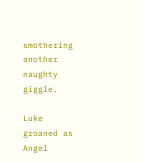smothering another naughty giggle.

Luke groaned as Angel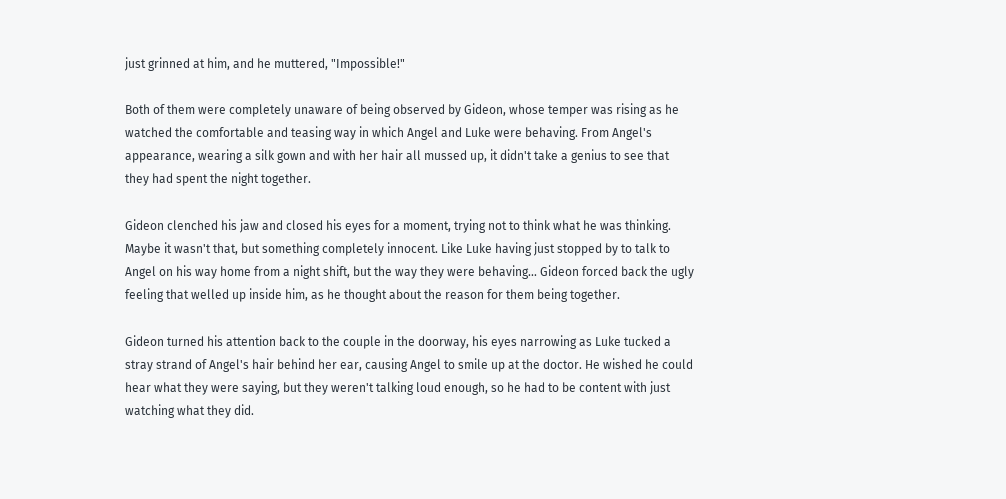just grinned at him, and he muttered, "Impossible!"

Both of them were completely unaware of being observed by Gideon, whose temper was rising as he watched the comfortable and teasing way in which Angel and Luke were behaving. From Angel's appearance, wearing a silk gown and with her hair all mussed up, it didn't take a genius to see that they had spent the night together.

Gideon clenched his jaw and closed his eyes for a moment, trying not to think what he was thinking. Maybe it wasn't that, but something completely innocent. Like Luke having just stopped by to talk to Angel on his way home from a night shift, but the way they were behaving... Gideon forced back the ugly feeling that welled up inside him, as he thought about the reason for them being together.

Gideon turned his attention back to the couple in the doorway, his eyes narrowing as Luke tucked a stray strand of Angel's hair behind her ear, causing Angel to smile up at the doctor. He wished he could hear what they were saying, but they weren't talking loud enough, so he had to be content with just watching what they did.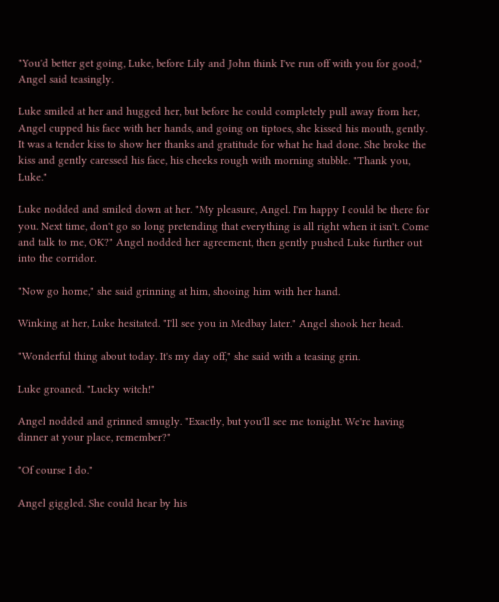"You'd better get going, Luke, before Lily and John think I've run off with you for good," Angel said teasingly.

Luke smiled at her and hugged her, but before he could completely pull away from her, Angel cupped his face with her hands, and going on tiptoes, she kissed his mouth, gently. It was a tender kiss to show her thanks and gratitude for what he had done. She broke the kiss and gently caressed his face, his cheeks rough with morning stubble. "Thank you, Luke."

Luke nodded and smiled down at her. "My pleasure, Angel. I'm happy I could be there for you. Next time, don't go so long pretending that everything is all right when it isn't. Come and talk to me, OK?" Angel nodded her agreement, then gently pushed Luke further out into the corridor.

"Now go home," she said grinning at him, shooing him with her hand.

Winking at her, Luke hesitated. "I'll see you in Medbay later." Angel shook her head.

"Wonderful thing about today. It's my day off," she said with a teasing grin.

Luke groaned. "Lucky witch!"

Angel nodded and grinned smugly. "Exactly, but you'll see me tonight. We're having dinner at your place, remember?"

"Of course I do."

Angel giggled. She could hear by his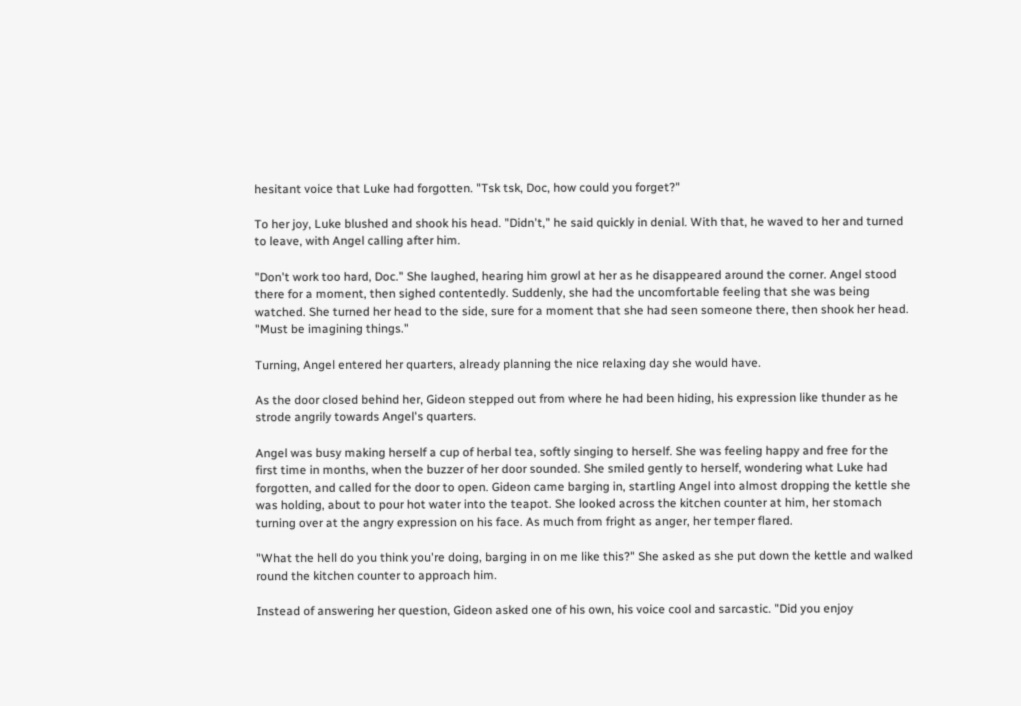hesitant voice that Luke had forgotten. "Tsk tsk, Doc, how could you forget?"

To her joy, Luke blushed and shook his head. "Didn't," he said quickly in denial. With that, he waved to her and turned to leave, with Angel calling after him.

"Don't work too hard, Doc." She laughed, hearing him growl at her as he disappeared around the corner. Angel stood there for a moment, then sighed contentedly. Suddenly, she had the uncomfortable feeling that she was being watched. She turned her head to the side, sure for a moment that she had seen someone there, then shook her head. "Must be imagining things."

Turning, Angel entered her quarters, already planning the nice relaxing day she would have.

As the door closed behind her, Gideon stepped out from where he had been hiding, his expression like thunder as he strode angrily towards Angel's quarters.

Angel was busy making herself a cup of herbal tea, softly singing to herself. She was feeling happy and free for the first time in months, when the buzzer of her door sounded. She smiled gently to herself, wondering what Luke had forgotten, and called for the door to open. Gideon came barging in, startling Angel into almost dropping the kettle she was holding, about to pour hot water into the teapot. She looked across the kitchen counter at him, her stomach turning over at the angry expression on his face. As much from fright as anger, her temper flared.

"What the hell do you think you're doing, barging in on me like this?" She asked as she put down the kettle and walked round the kitchen counter to approach him.

Instead of answering her question, Gideon asked one of his own, his voice cool and sarcastic. "Did you enjoy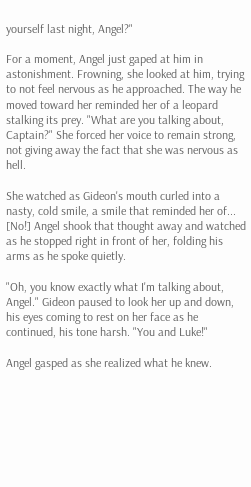yourself last night, Angel?"

For a moment, Angel just gaped at him in astonishment. Frowning, she looked at him, trying to not feel nervous as he approached. The way he moved toward her reminded her of a leopard stalking its prey. "What are you talking about, Captain?" She forced her voice to remain strong, not giving away the fact that she was nervous as hell.

She watched as Gideon's mouth curled into a nasty, cold smile, a smile that reminded her of... [No!] Angel shook that thought away and watched as he stopped right in front of her, folding his arms as he spoke quietly.

"Oh, you know exactly what I'm talking about, Angel." Gideon paused to look her up and down, his eyes coming to rest on her face as he continued, his tone harsh. "You and Luke!"

Angel gasped as she realized what he knew.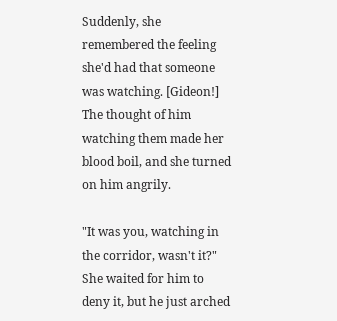Suddenly, she remembered the feeling she'd had that someone was watching. [Gideon!] The thought of him watching them made her blood boil, and she turned on him angrily.

"It was you, watching in the corridor, wasn't it?" She waited for him to deny it, but he just arched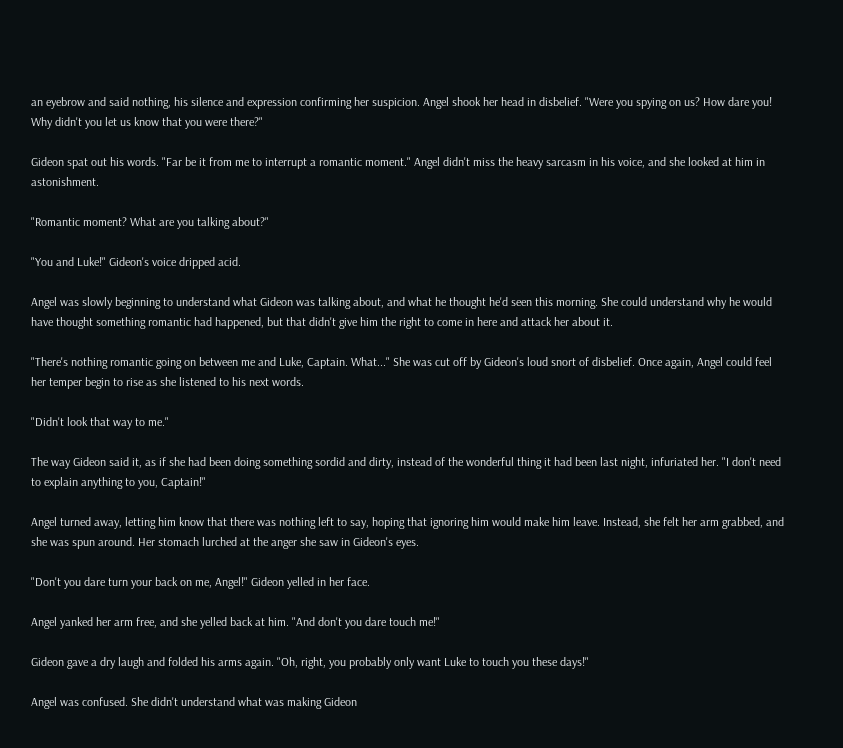an eyebrow and said nothing, his silence and expression confirming her suspicion. Angel shook her head in disbelief. "Were you spying on us? How dare you! Why didn't you let us know that you were there?"

Gideon spat out his words. "Far be it from me to interrupt a romantic moment." Angel didn't miss the heavy sarcasm in his voice, and she looked at him in astonishment.

"Romantic moment? What are you talking about?"

"You and Luke!" Gideon's voice dripped acid.

Angel was slowly beginning to understand what Gideon was talking about, and what he thought he'd seen this morning. She could understand why he would have thought something romantic had happened, but that didn't give him the right to come in here and attack her about it.

"There's nothing romantic going on between me and Luke, Captain. What..." She was cut off by Gideon's loud snort of disbelief. Once again, Angel could feel her temper begin to rise as she listened to his next words.

"Didn't look that way to me."

The way Gideon said it, as if she had been doing something sordid and dirty, instead of the wonderful thing it had been last night, infuriated her. "I don't need to explain anything to you, Captain!"

Angel turned away, letting him know that there was nothing left to say, hoping that ignoring him would make him leave. Instead, she felt her arm grabbed, and she was spun around. Her stomach lurched at the anger she saw in Gideon's eyes.

"Don't you dare turn your back on me, Angel!" Gideon yelled in her face.

Angel yanked her arm free, and she yelled back at him. "And don't you dare touch me!"

Gideon gave a dry laugh and folded his arms again. "Oh, right, you probably only want Luke to touch you these days!"

Angel was confused. She didn't understand what was making Gideon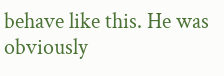behave like this. He was obviously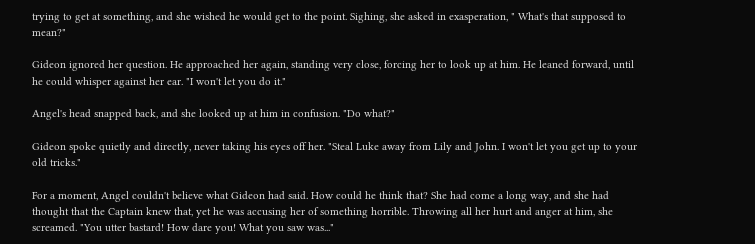trying to get at something, and she wished he would get to the point. Sighing, she asked in exasperation, " What's that supposed to mean?"

Gideon ignored her question. He approached her again, standing very close, forcing her to look up at him. He leaned forward, until he could whisper against her ear. "I won't let you do it."

Angel's head snapped back, and she looked up at him in confusion. "Do what?"

Gideon spoke quietly and directly, never taking his eyes off her. "Steal Luke away from Lily and John. I won't let you get up to your old tricks."

For a moment, Angel couldn't believe what Gideon had said. How could he think that? She had come a long way, and she had thought that the Captain knew that, yet he was accusing her of something horrible. Throwing all her hurt and anger at him, she screamed. "You utter bastard! How dare you! What you saw was..."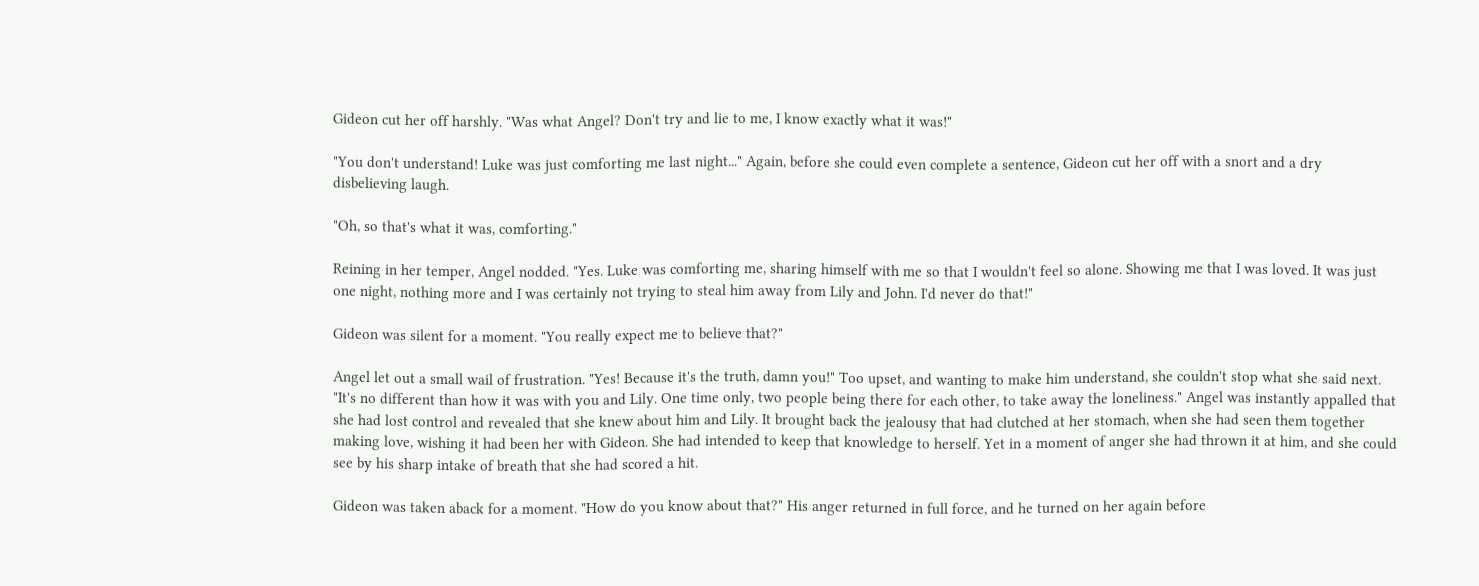Gideon cut her off harshly. "Was what Angel? Don't try and lie to me, I know exactly what it was!"

"You don't understand! Luke was just comforting me last night..." Again, before she could even complete a sentence, Gideon cut her off with a snort and a dry disbelieving laugh.

"Oh, so that's what it was, comforting."

Reining in her temper, Angel nodded. "Yes. Luke was comforting me, sharing himself with me so that I wouldn't feel so alone. Showing me that I was loved. It was just one night, nothing more and I was certainly not trying to steal him away from Lily and John. I'd never do that!"

Gideon was silent for a moment. "You really expect me to believe that?"

Angel let out a small wail of frustration. "Yes! Because it's the truth, damn you!" Too upset, and wanting to make him understand, she couldn't stop what she said next. "It's no different than how it was with you and Lily. One time only, two people being there for each other, to take away the loneliness." Angel was instantly appalled that she had lost control and revealed that she knew about him and Lily. It brought back the jealousy that had clutched at her stomach, when she had seen them together making love, wishing it had been her with Gideon. She had intended to keep that knowledge to herself. Yet in a moment of anger she had thrown it at him, and she could see by his sharp intake of breath that she had scored a hit.

Gideon was taken aback for a moment. "How do you know about that?" His anger returned in full force, and he turned on her again before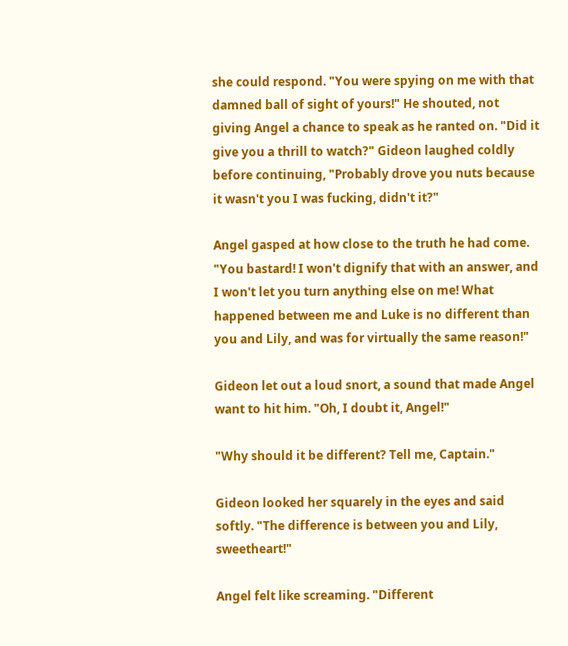she could respond. "You were spying on me with that damned ball of sight of yours!" He shouted, not giving Angel a chance to speak as he ranted on. "Did it give you a thrill to watch?" Gideon laughed coldly before continuing, "Probably drove you nuts because it wasn't you I was fucking, didn't it?"

Angel gasped at how close to the truth he had come. "You bastard! I won't dignify that with an answer, and I won't let you turn anything else on me! What happened between me and Luke is no different than you and Lily, and was for virtually the same reason!"

Gideon let out a loud snort, a sound that made Angel want to hit him. "Oh, I doubt it, Angel!"

"Why should it be different? Tell me, Captain."

Gideon looked her squarely in the eyes and said softly. "The difference is between you and Lily, sweetheart!"

Angel felt like screaming. "Different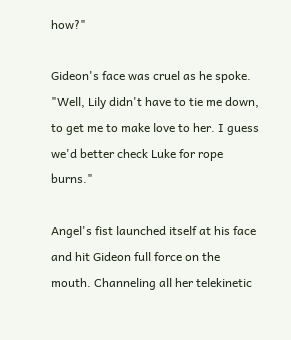how?"

Gideon's face was cruel as he spoke. "Well, Lily didn't have to tie me down, to get me to make love to her. I guess we'd better check Luke for rope burns."

Angel's fist launched itself at his face and hit Gideon full force on the mouth. Channeling all her telekinetic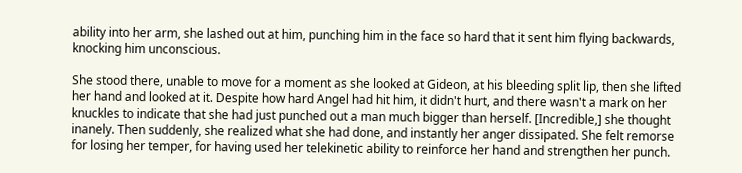ability into her arm, she lashed out at him, punching him in the face so hard that it sent him flying backwards, knocking him unconscious.

She stood there, unable to move for a moment as she looked at Gideon, at his bleeding split lip, then she lifted her hand and looked at it. Despite how hard Angel had hit him, it didn't hurt, and there wasn't a mark on her knuckles to indicate that she had just punched out a man much bigger than herself. [Incredible,] she thought inanely. Then suddenly, she realized what she had done, and instantly her anger dissipated. She felt remorse for losing her temper, for having used her telekinetic ability to reinforce her hand and strengthen her punch.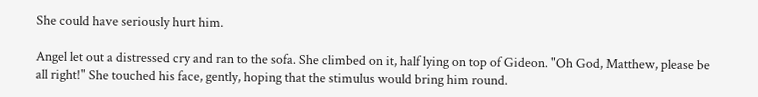She could have seriously hurt him.

Angel let out a distressed cry and ran to the sofa. She climbed on it, half lying on top of Gideon. "Oh God, Matthew, please be all right!" She touched his face, gently, hoping that the stimulus would bring him round.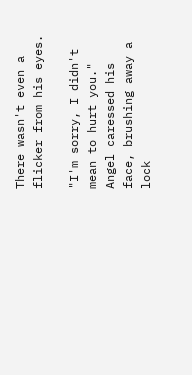There wasn't even a flicker from his eyes.

"I'm sorry, I didn't mean to hurt you." Angel caressed his face, brushing away a lock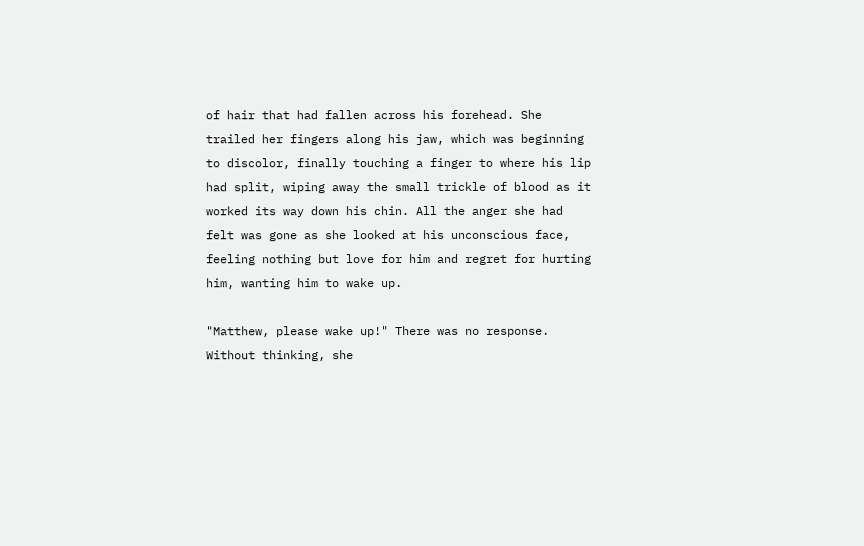of hair that had fallen across his forehead. She trailed her fingers along his jaw, which was beginning to discolor, finally touching a finger to where his lip had split, wiping away the small trickle of blood as it worked its way down his chin. All the anger she had felt was gone as she looked at his unconscious face, feeling nothing but love for him and regret for hurting him, wanting him to wake up.

"Matthew, please wake up!" There was no response. Without thinking, she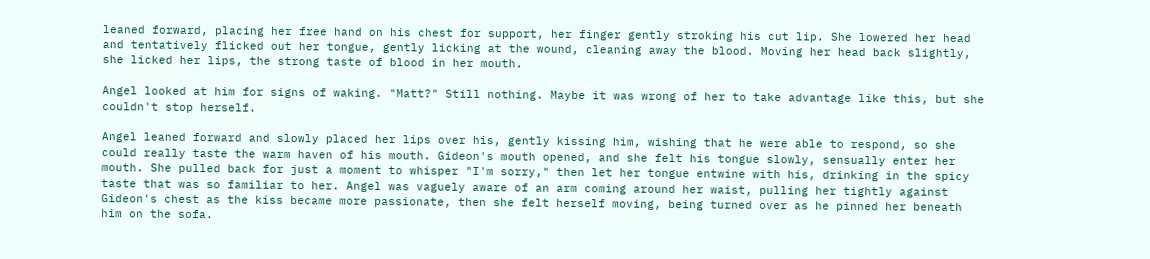leaned forward, placing her free hand on his chest for support, her finger gently stroking his cut lip. She lowered her head and tentatively flicked out her tongue, gently licking at the wound, cleaning away the blood. Moving her head back slightly, she licked her lips, the strong taste of blood in her mouth.

Angel looked at him for signs of waking. "Matt?" Still nothing. Maybe it was wrong of her to take advantage like this, but she couldn't stop herself.

Angel leaned forward and slowly placed her lips over his, gently kissing him, wishing that he were able to respond, so she could really taste the warm haven of his mouth. Gideon's mouth opened, and she felt his tongue slowly, sensually enter her mouth. She pulled back for just a moment to whisper "I'm sorry," then let her tongue entwine with his, drinking in the spicy taste that was so familiar to her. Angel was vaguely aware of an arm coming around her waist, pulling her tightly against Gideon's chest as the kiss became more passionate, then she felt herself moving, being turned over as he pinned her beneath him on the sofa.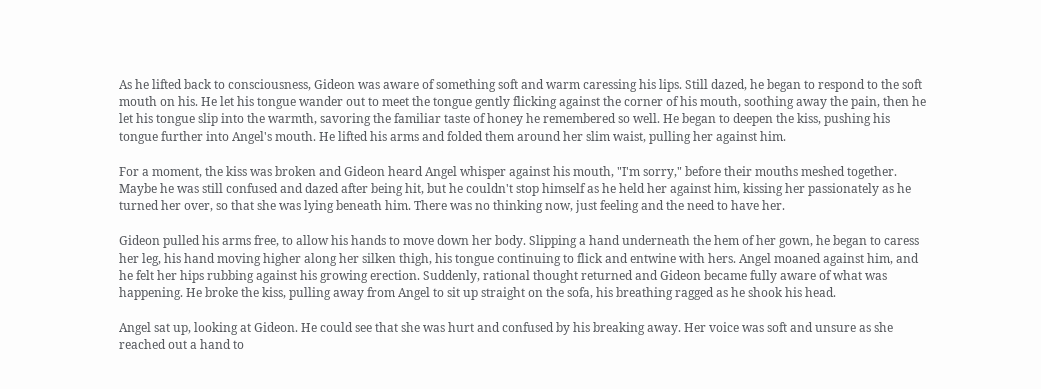As he lifted back to consciousness, Gideon was aware of something soft and warm caressing his lips. Still dazed, he began to respond to the soft mouth on his. He let his tongue wander out to meet the tongue gently flicking against the corner of his mouth, soothing away the pain, then he let his tongue slip into the warmth, savoring the familiar taste of honey he remembered so well. He began to deepen the kiss, pushing his tongue further into Angel's mouth. He lifted his arms and folded them around her slim waist, pulling her against him.

For a moment, the kiss was broken and Gideon heard Angel whisper against his mouth, "I'm sorry," before their mouths meshed together. Maybe he was still confused and dazed after being hit, but he couldn't stop himself as he held her against him, kissing her passionately as he turned her over, so that she was lying beneath him. There was no thinking now, just feeling and the need to have her.

Gideon pulled his arms free, to allow his hands to move down her body. Slipping a hand underneath the hem of her gown, he began to caress her leg, his hand moving higher along her silken thigh, his tongue continuing to flick and entwine with hers. Angel moaned against him, and he felt her hips rubbing against his growing erection. Suddenly, rational thought returned and Gideon became fully aware of what was happening. He broke the kiss, pulling away from Angel to sit up straight on the sofa, his breathing ragged as he shook his head.

Angel sat up, looking at Gideon. He could see that she was hurt and confused by his breaking away. Her voice was soft and unsure as she reached out a hand to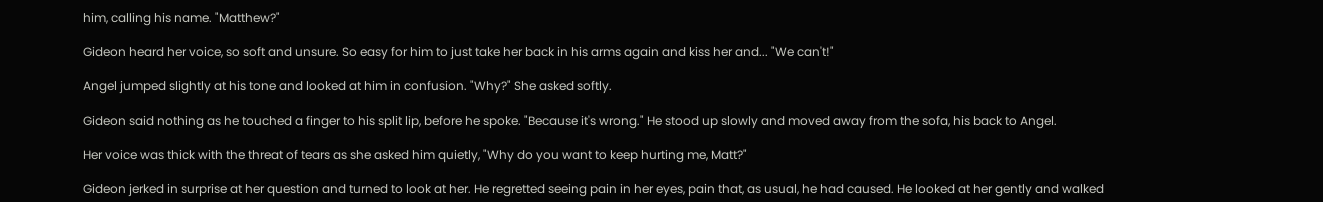him, calling his name. "Matthew?"

Gideon heard her voice, so soft and unsure. So easy for him to just take her back in his arms again and kiss her and... "We can't!"

Angel jumped slightly at his tone and looked at him in confusion. "Why?" She asked softly.

Gideon said nothing as he touched a finger to his split lip, before he spoke. "Because it's wrong." He stood up slowly and moved away from the sofa, his back to Angel.

Her voice was thick with the threat of tears as she asked him quietly, "Why do you want to keep hurting me, Matt?"

Gideon jerked in surprise at her question and turned to look at her. He regretted seeing pain in her eyes, pain that, as usual, he had caused. He looked at her gently and walked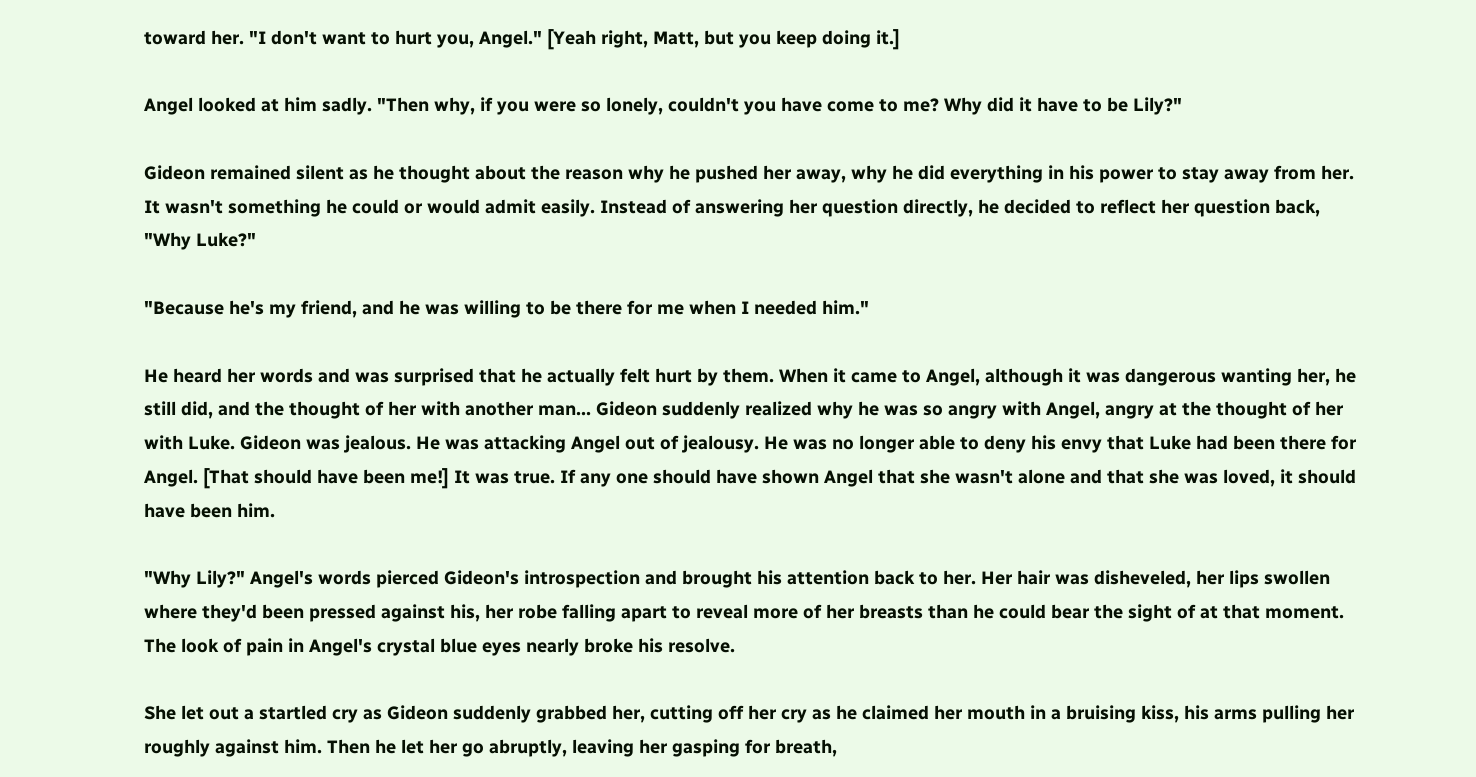toward her. "I don't want to hurt you, Angel." [Yeah right, Matt, but you keep doing it.]

Angel looked at him sadly. "Then why, if you were so lonely, couldn't you have come to me? Why did it have to be Lily?"

Gideon remained silent as he thought about the reason why he pushed her away, why he did everything in his power to stay away from her. It wasn't something he could or would admit easily. Instead of answering her question directly, he decided to reflect her question back, "Why Luke?"

"Because he's my friend, and he was willing to be there for me when I needed him."

He heard her words and was surprised that he actually felt hurt by them. When it came to Angel, although it was dangerous wanting her, he still did, and the thought of her with another man... Gideon suddenly realized why he was so angry with Angel, angry at the thought of her with Luke. Gideon was jealous. He was attacking Angel out of jealousy. He was no longer able to deny his envy that Luke had been there for Angel. [That should have been me!] It was true. If any one should have shown Angel that she wasn't alone and that she was loved, it should have been him.

"Why Lily?" Angel's words pierced Gideon's introspection and brought his attention back to her. Her hair was disheveled, her lips swollen where they'd been pressed against his, her robe falling apart to reveal more of her breasts than he could bear the sight of at that moment. The look of pain in Angel's crystal blue eyes nearly broke his resolve.

She let out a startled cry as Gideon suddenly grabbed her, cutting off her cry as he claimed her mouth in a bruising kiss, his arms pulling her roughly against him. Then he let her go abruptly, leaving her gasping for breath,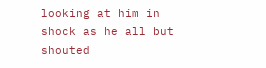looking at him in shock as he all but shouted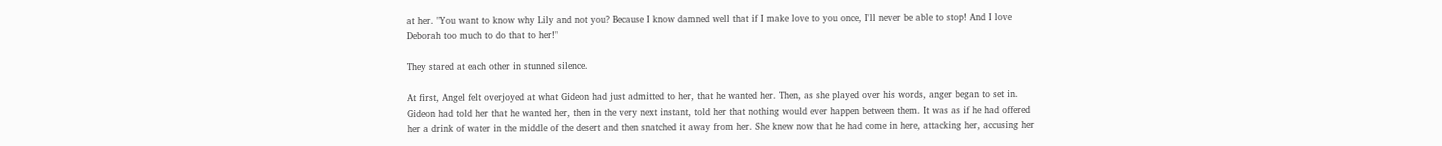at her. "You want to know why Lily and not you? Because I know damned well that if I make love to you once, I'll never be able to stop! And I love Deborah too much to do that to her!"

They stared at each other in stunned silence.

At first, Angel felt overjoyed at what Gideon had just admitted to her, that he wanted her. Then, as she played over his words, anger began to set in. Gideon had told her that he wanted her, then in the very next instant, told her that nothing would ever happen between them. It was as if he had offered her a drink of water in the middle of the desert and then snatched it away from her. She knew now that he had come in here, attacking her, accusing her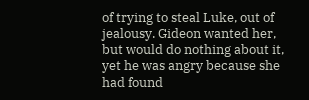of trying to steal Luke, out of jealousy. Gideon wanted her, but would do nothing about it, yet he was angry because she had found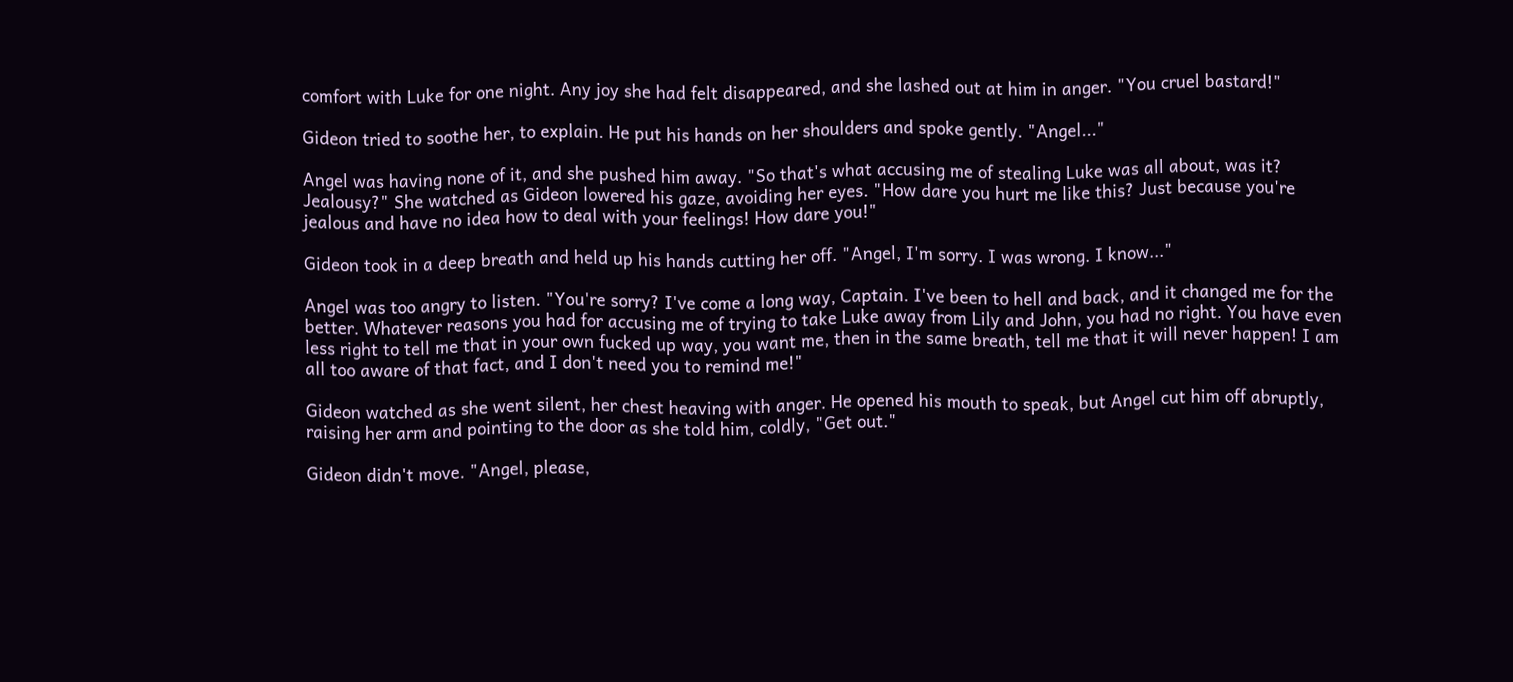comfort with Luke for one night. Any joy she had felt disappeared, and she lashed out at him in anger. "You cruel bastard!"

Gideon tried to soothe her, to explain. He put his hands on her shoulders and spoke gently. "Angel..."

Angel was having none of it, and she pushed him away. "So that's what accusing me of stealing Luke was all about, was it? Jealousy?" She watched as Gideon lowered his gaze, avoiding her eyes. "How dare you hurt me like this? Just because you're jealous and have no idea how to deal with your feelings! How dare you!"

Gideon took in a deep breath and held up his hands cutting her off. "Angel, I'm sorry. I was wrong. I know..."

Angel was too angry to listen. "You're sorry? I've come a long way, Captain. I've been to hell and back, and it changed me for the better. Whatever reasons you had for accusing me of trying to take Luke away from Lily and John, you had no right. You have even less right to tell me that in your own fucked up way, you want me, then in the same breath, tell me that it will never happen! I am all too aware of that fact, and I don't need you to remind me!"

Gideon watched as she went silent, her chest heaving with anger. He opened his mouth to speak, but Angel cut him off abruptly, raising her arm and pointing to the door as she told him, coldly, "Get out."

Gideon didn't move. "Angel, please,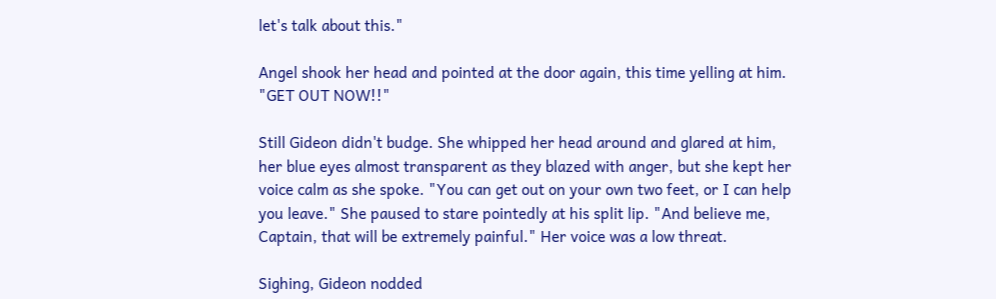let's talk about this."

Angel shook her head and pointed at the door again, this time yelling at him. "GET OUT NOW!!"

Still Gideon didn't budge. She whipped her head around and glared at him, her blue eyes almost transparent as they blazed with anger, but she kept her voice calm as she spoke. "You can get out on your own two feet, or I can help you leave." She paused to stare pointedly at his split lip. "And believe me, Captain, that will be extremely painful." Her voice was a low threat.

Sighing, Gideon nodded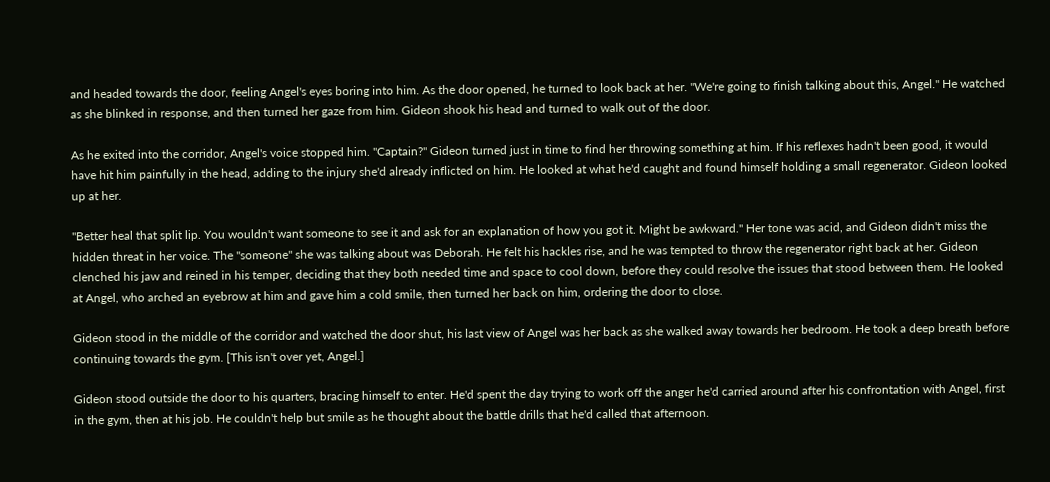and headed towards the door, feeling Angel's eyes boring into him. As the door opened, he turned to look back at her. "We're going to finish talking about this, Angel." He watched as she blinked in response, and then turned her gaze from him. Gideon shook his head and turned to walk out of the door.

As he exited into the corridor, Angel's voice stopped him. "Captain?" Gideon turned just in time to find her throwing something at him. If his reflexes hadn't been good, it would have hit him painfully in the head, adding to the injury she'd already inflicted on him. He looked at what he'd caught and found himself holding a small regenerator. Gideon looked up at her.

"Better heal that split lip. You wouldn't want someone to see it and ask for an explanation of how you got it. Might be awkward." Her tone was acid, and Gideon didn't miss the hidden threat in her voice. The "someone" she was talking about was Deborah. He felt his hackles rise, and he was tempted to throw the regenerator right back at her. Gideon clenched his jaw and reined in his temper, deciding that they both needed time and space to cool down, before they could resolve the issues that stood between them. He looked at Angel, who arched an eyebrow at him and gave him a cold smile, then turned her back on him, ordering the door to close.

Gideon stood in the middle of the corridor and watched the door shut, his last view of Angel was her back as she walked away towards her bedroom. He took a deep breath before continuing towards the gym. [This isn't over yet, Angel.]

Gideon stood outside the door to his quarters, bracing himself to enter. He'd spent the day trying to work off the anger he'd carried around after his confrontation with Angel, first in the gym, then at his job. He couldn't help but smile as he thought about the battle drills that he'd called that afternoon.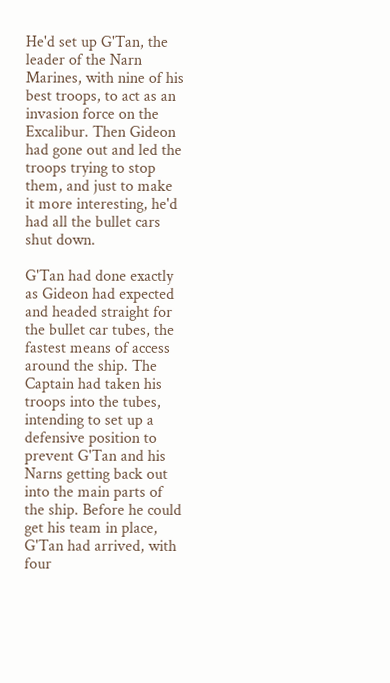He'd set up G'Tan, the leader of the Narn Marines, with nine of his best troops, to act as an invasion force on the Excalibur. Then Gideon had gone out and led the troops trying to stop them, and just to make it more interesting, he'd had all the bullet cars shut down.

G'Tan had done exactly as Gideon had expected and headed straight for the bullet car tubes, the fastest means of access around the ship. The Captain had taken his troops into the tubes, intending to set up a defensive position to prevent G'Tan and his Narns getting back out into the main parts of the ship. Before he could get his team in place, G'Tan had arrived, with four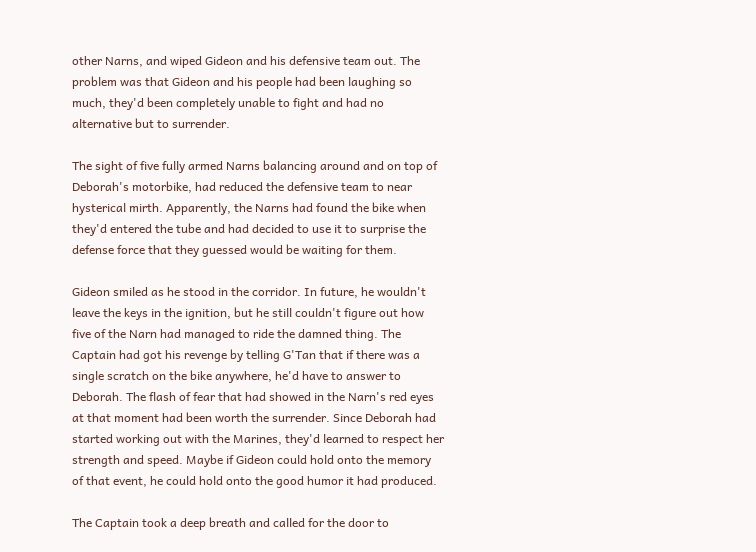other Narns, and wiped Gideon and his defensive team out. The problem was that Gideon and his people had been laughing so much, they'd been completely unable to fight and had no alternative but to surrender.

The sight of five fully armed Narns balancing around and on top of Deborah's motorbike, had reduced the defensive team to near hysterical mirth. Apparently, the Narns had found the bike when they'd entered the tube and had decided to use it to surprise the defense force that they guessed would be waiting for them.

Gideon smiled as he stood in the corridor. In future, he wouldn't leave the keys in the ignition, but he still couldn't figure out how five of the Narn had managed to ride the damned thing. The Captain had got his revenge by telling G'Tan that if there was a single scratch on the bike anywhere, he'd have to answer to Deborah. The flash of fear that had showed in the Narn's red eyes at that moment had been worth the surrender. Since Deborah had started working out with the Marines, they'd learned to respect her strength and speed. Maybe if Gideon could hold onto the memory of that event, he could hold onto the good humor it had produced.

The Captain took a deep breath and called for the door to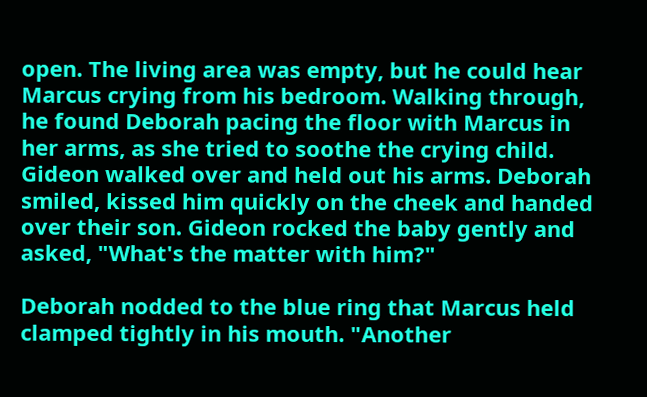open. The living area was empty, but he could hear Marcus crying from his bedroom. Walking through, he found Deborah pacing the floor with Marcus in her arms, as she tried to soothe the crying child. Gideon walked over and held out his arms. Deborah smiled, kissed him quickly on the cheek and handed over their son. Gideon rocked the baby gently and asked, "What's the matter with him?"

Deborah nodded to the blue ring that Marcus held clamped tightly in his mouth. "Another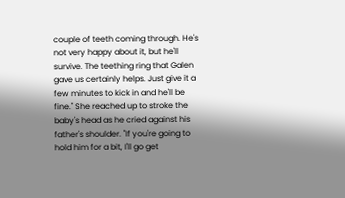couple of teeth coming through. He's not very happy about it, but he'll survive. The teething ring that Galen gave us certainly helps. Just give it a few minutes to kick in and he'll be fine." She reached up to stroke the baby's head as he cried against his father's shoulder. "If you're going to hold him for a bit, I'll go get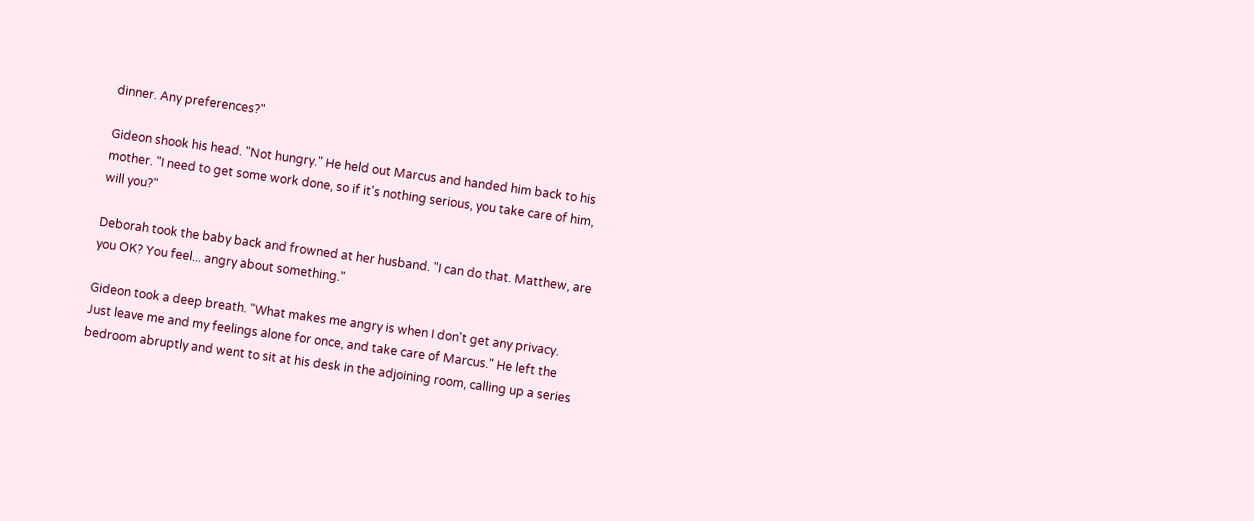dinner. Any preferences?"

Gideon shook his head. "Not hungry." He held out Marcus and handed him back to his mother. "I need to get some work done, so if it's nothing serious, you take care of him, will you?"

Deborah took the baby back and frowned at her husband. "I can do that. Matthew, are you OK? You feel... angry about something."

Gideon took a deep breath. "What makes me angry is when I don't get any privacy. Just leave me and my feelings alone for once, and take care of Marcus." He left the bedroom abruptly and went to sit at his desk in the adjoining room, calling up a series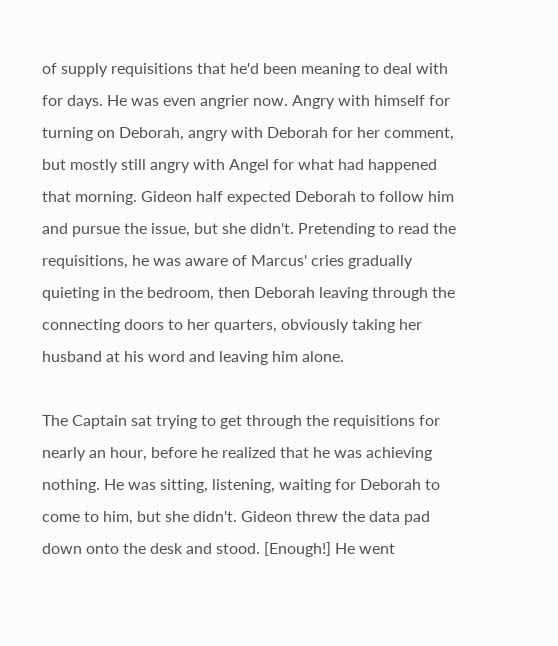of supply requisitions that he'd been meaning to deal with for days. He was even angrier now. Angry with himself for turning on Deborah, angry with Deborah for her comment, but mostly still angry with Angel for what had happened that morning. Gideon half expected Deborah to follow him and pursue the issue, but she didn't. Pretending to read the requisitions, he was aware of Marcus' cries gradually quieting in the bedroom, then Deborah leaving through the connecting doors to her quarters, obviously taking her husband at his word and leaving him alone.

The Captain sat trying to get through the requisitions for nearly an hour, before he realized that he was achieving nothing. He was sitting, listening, waiting for Deborah to come to him, but she didn't. Gideon threw the data pad down onto the desk and stood. [Enough!] He went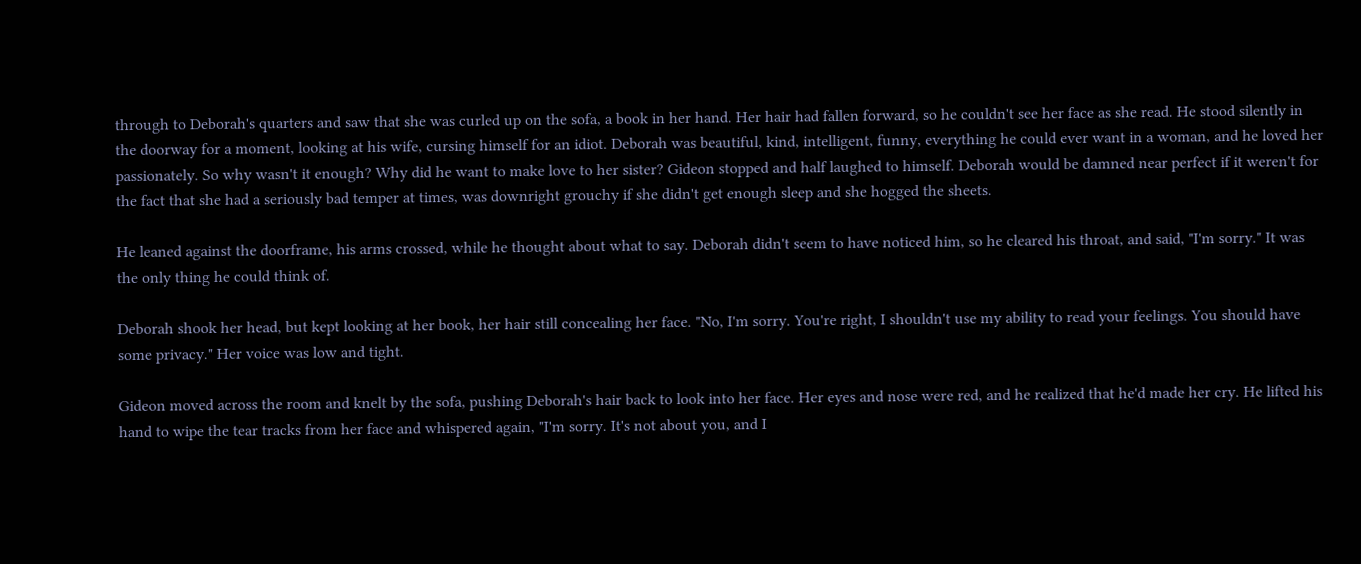through to Deborah's quarters and saw that she was curled up on the sofa, a book in her hand. Her hair had fallen forward, so he couldn't see her face as she read. He stood silently in the doorway for a moment, looking at his wife, cursing himself for an idiot. Deborah was beautiful, kind, intelligent, funny, everything he could ever want in a woman, and he loved her passionately. So why wasn't it enough? Why did he want to make love to her sister? Gideon stopped and half laughed to himself. Deborah would be damned near perfect if it weren't for the fact that she had a seriously bad temper at times, was downright grouchy if she didn't get enough sleep and she hogged the sheets.

He leaned against the doorframe, his arms crossed, while he thought about what to say. Deborah didn't seem to have noticed him, so he cleared his throat, and said, "I'm sorry." It was the only thing he could think of.

Deborah shook her head, but kept looking at her book, her hair still concealing her face. "No, I'm sorry. You're right, I shouldn't use my ability to read your feelings. You should have some privacy." Her voice was low and tight.

Gideon moved across the room and knelt by the sofa, pushing Deborah's hair back to look into her face. Her eyes and nose were red, and he realized that he'd made her cry. He lifted his hand to wipe the tear tracks from her face and whispered again, "I'm sorry. It's not about you, and I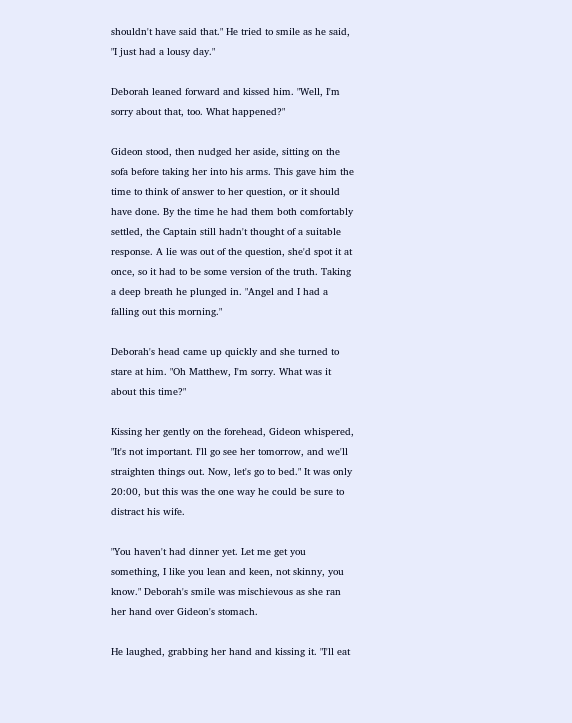shouldn't have said that." He tried to smile as he said, "I just had a lousy day."

Deborah leaned forward and kissed him. "Well, I'm sorry about that, too. What happened?"

Gideon stood, then nudged her aside, sitting on the sofa before taking her into his arms. This gave him the time to think of answer to her question, or it should have done. By the time he had them both comfortably settled, the Captain still hadn't thought of a suitable response. A lie was out of the question, she'd spot it at once, so it had to be some version of the truth. Taking a deep breath he plunged in. "Angel and I had a falling out this morning."

Deborah's head came up quickly and she turned to stare at him. "Oh Matthew, I'm sorry. What was it about this time?"

Kissing her gently on the forehead, Gideon whispered, "It's not important. I'll go see her tomorrow, and we'll straighten things out. Now, let's go to bed." It was only 20:00, but this was the one way he could be sure to distract his wife.

"You haven't had dinner yet. Let me get you something, I like you lean and keen, not skinny, you know." Deborah's smile was mischievous as she ran her hand over Gideon's stomach.

He laughed, grabbing her hand and kissing it. "I'll eat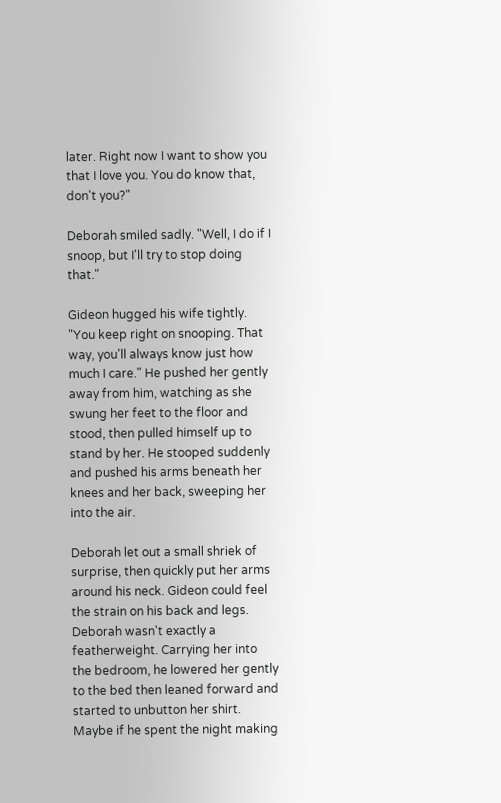later. Right now I want to show you that I love you. You do know that, don't you?"

Deborah smiled sadly. "Well, I do if I snoop, but I'll try to stop doing that."

Gideon hugged his wife tightly. "You keep right on snooping. That way, you'll always know just how much I care." He pushed her gently away from him, watching as she swung her feet to the floor and stood, then pulled himself up to stand by her. He stooped suddenly and pushed his arms beneath her knees and her back, sweeping her into the air.

Deborah let out a small shriek of surprise, then quickly put her arms around his neck. Gideon could feel the strain on his back and legs. Deborah wasn't exactly a featherweight. Carrying her into the bedroom, he lowered her gently to the bed then leaned forward and started to unbutton her shirt. Maybe if he spent the night making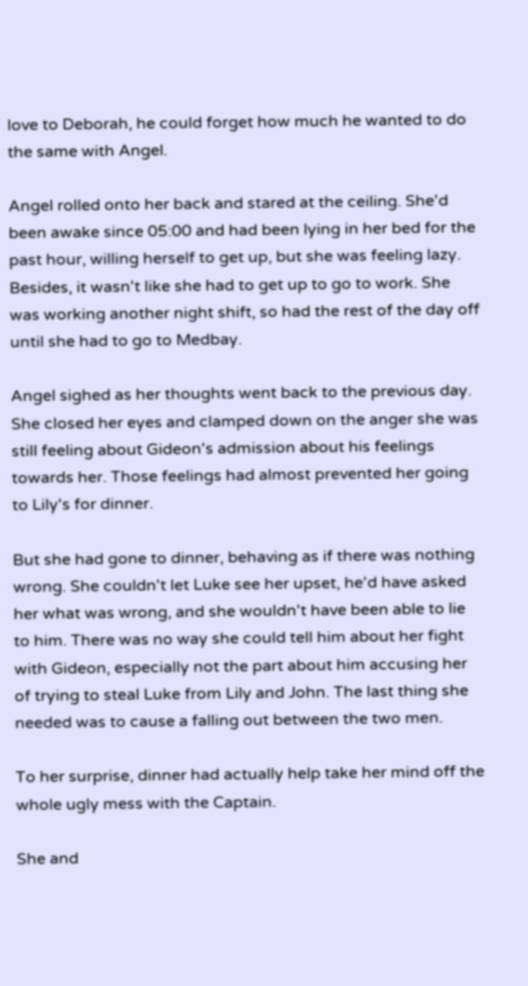love to Deborah, he could forget how much he wanted to do the same with Angel.

Angel rolled onto her back and stared at the ceiling. She'd been awake since 05:00 and had been lying in her bed for the past hour, willing herself to get up, but she was feeling lazy. Besides, it wasn't like she had to get up to go to work. She was working another night shift, so had the rest of the day off until she had to go to Medbay.

Angel sighed as her thoughts went back to the previous day. She closed her eyes and clamped down on the anger she was still feeling about Gideon's admission about his feelings towards her. Those feelings had almost prevented her going to Lily's for dinner.

But she had gone to dinner, behaving as if there was nothing wrong. She couldn't let Luke see her upset, he'd have asked her what was wrong, and she wouldn't have been able to lie to him. There was no way she could tell him about her fight with Gideon, especially not the part about him accusing her of trying to steal Luke from Lily and John. The last thing she needed was to cause a falling out between the two men.

To her surprise, dinner had actually help take her mind off the whole ugly mess with the Captain.

She and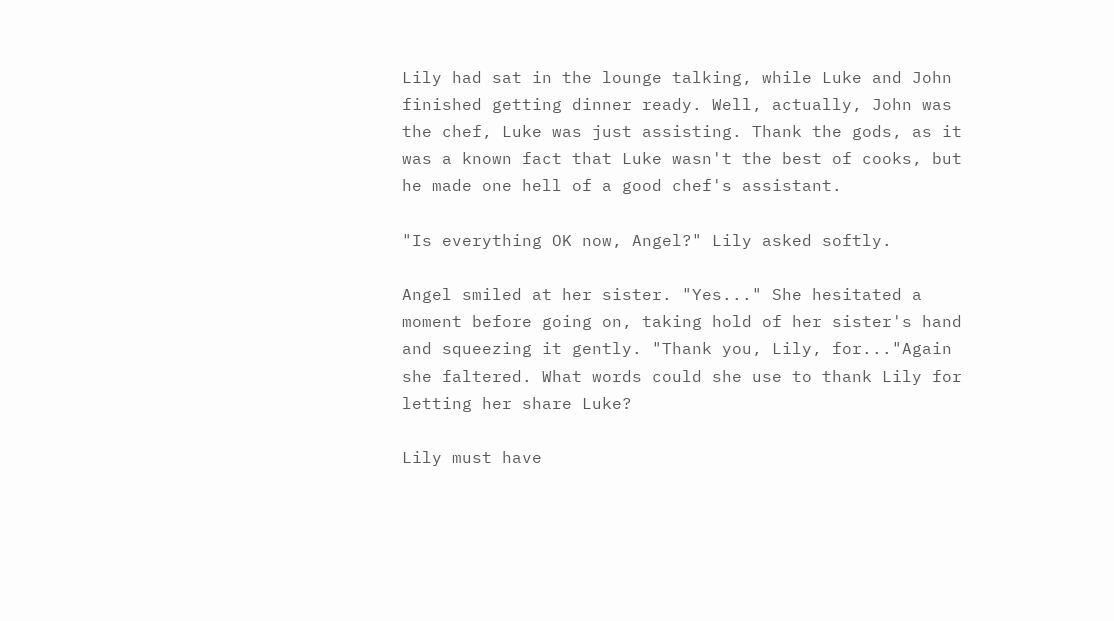Lily had sat in the lounge talking, while Luke and John finished getting dinner ready. Well, actually, John was the chef, Luke was just assisting. Thank the gods, as it was a known fact that Luke wasn't the best of cooks, but he made one hell of a good chef's assistant.

"Is everything OK now, Angel?" Lily asked softly.

Angel smiled at her sister. "Yes..." She hesitated a moment before going on, taking hold of her sister's hand and squeezing it gently. "Thank you, Lily, for..."Again she faltered. What words could she use to thank Lily for letting her share Luke?

Lily must have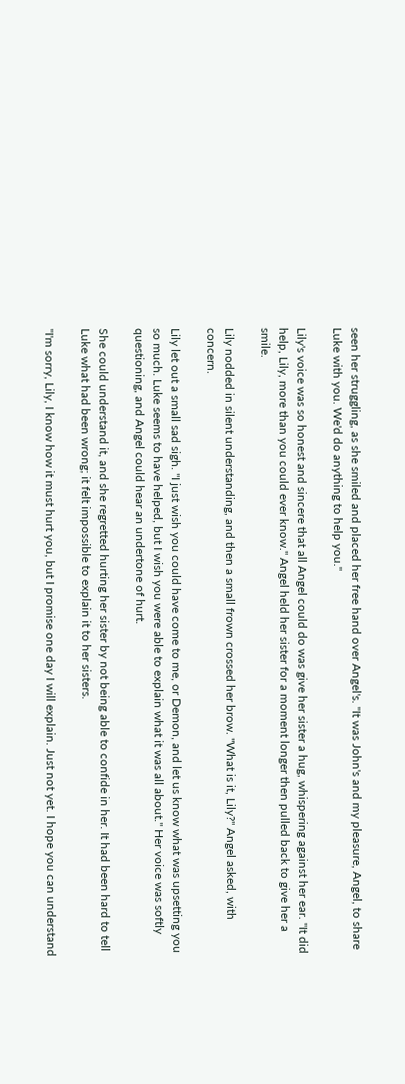seen her struggling, as she smiled and placed her free hand over Angel's. "It was John's and my pleasure, Angel, to share Luke with you. We'd do anything to help you."

Lily's voice was so honest and sincere that all Angel could do was give her sister a hug, whispering against her ear. "It did help, Lily, more than you could ever know." Angel held her sister for a moment longer then pulled back to give her a smile.

Lily nodded in silent understanding, and then a small frown crossed her brow. "What is it, Lily?" Angel asked, with concern.

Lily let out a small sad sigh. "I just wish you could have come to me, or Demon, and let us know what was upsetting you so much. Luke seems to have helped, but I wish you were able to explain what it was all about." Her voice was softly questioning, and Angel could hear an undertone of hurt.

She could understand it, and she regretted hurting her sister by not being able to confide in her. It had been hard to tell Luke what had been wrong; it felt impossible to explain it to her sisters.

"I'm sorry, Lily, I know how it must hurt you, but I promise one day I will explain. Just not yet. I hope you can understand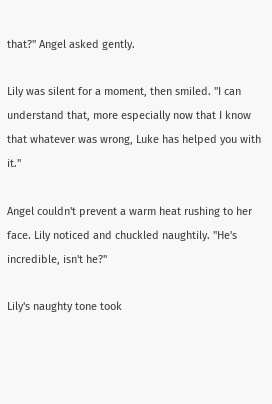that?" Angel asked gently.

Lily was silent for a moment, then smiled. "I can understand that, more especially now that I know that whatever was wrong, Luke has helped you with it."

Angel couldn't prevent a warm heat rushing to her face. Lily noticed and chuckled naughtily. "He's incredible, isn't he?"

Lily's naughty tone took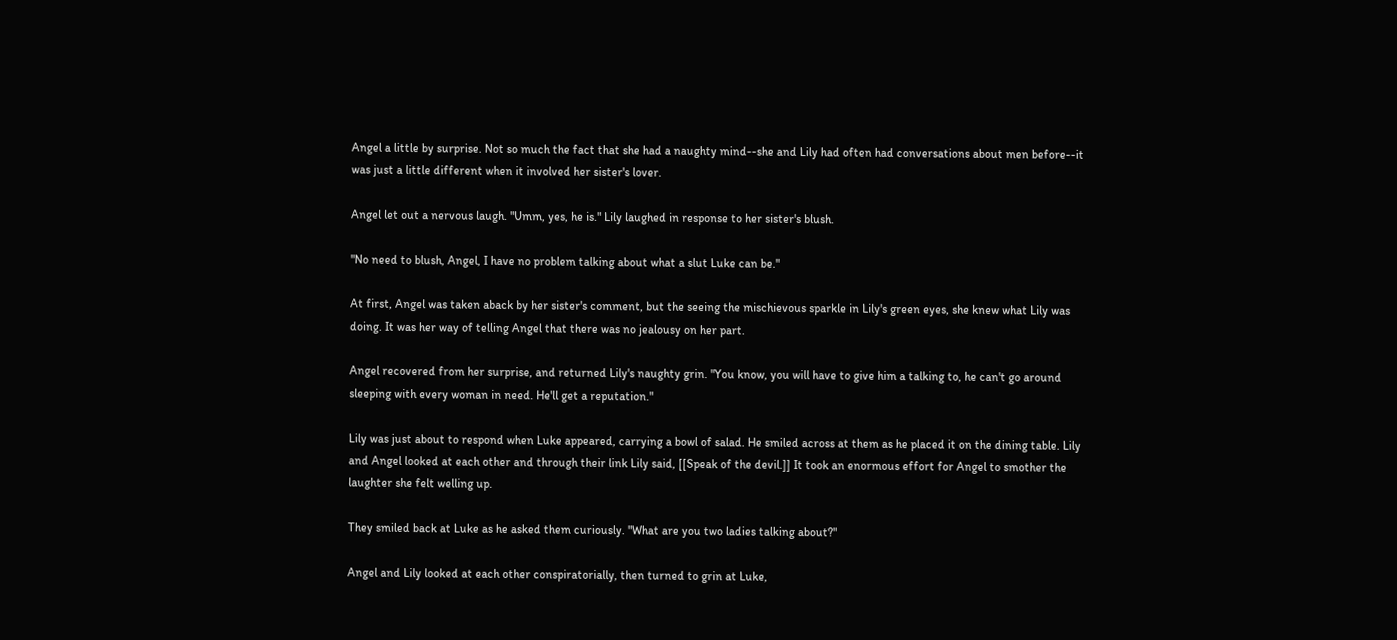Angel a little by surprise. Not so much the fact that she had a naughty mind--she and Lily had often had conversations about men before--it was just a little different when it involved her sister's lover.

Angel let out a nervous laugh. "Umm, yes, he is." Lily laughed in response to her sister's blush.

"No need to blush, Angel, I have no problem talking about what a slut Luke can be."

At first, Angel was taken aback by her sister's comment, but the seeing the mischievous sparkle in Lily's green eyes, she knew what Lily was doing. It was her way of telling Angel that there was no jealousy on her part.

Angel recovered from her surprise, and returned Lily's naughty grin. "You know, you will have to give him a talking to, he can't go around sleeping with every woman in need. He'll get a reputation."

Lily was just about to respond when Luke appeared, carrying a bowl of salad. He smiled across at them as he placed it on the dining table. Lily and Angel looked at each other and through their link Lily said, [[Speak of the devil.]] It took an enormous effort for Angel to smother the laughter she felt welling up.

They smiled back at Luke as he asked them curiously. "What are you two ladies talking about?"

Angel and Lily looked at each other conspiratorially, then turned to grin at Luke,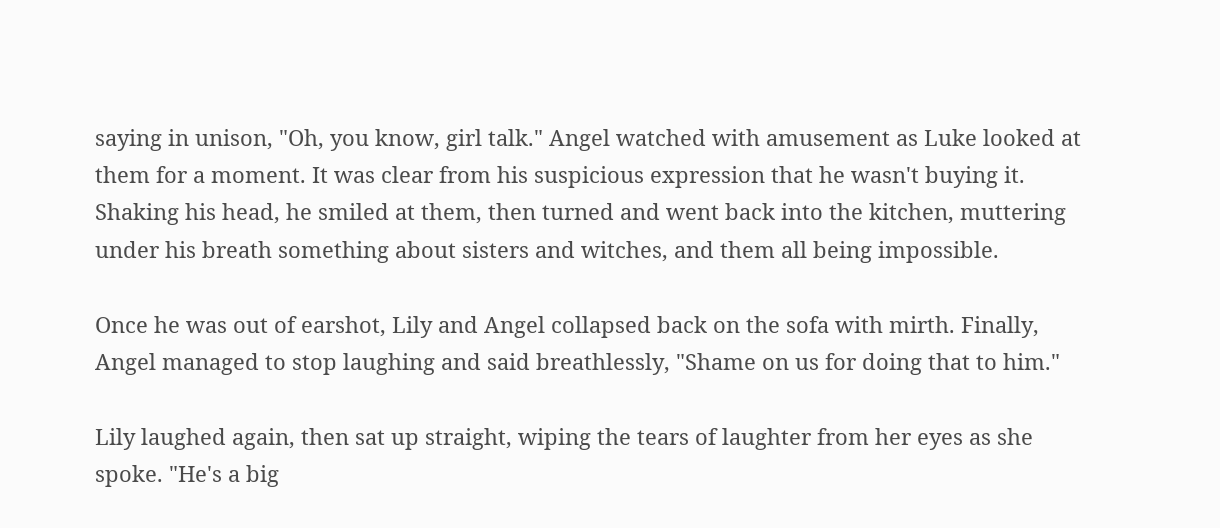saying in unison, "Oh, you know, girl talk." Angel watched with amusement as Luke looked at them for a moment. It was clear from his suspicious expression that he wasn't buying it. Shaking his head, he smiled at them, then turned and went back into the kitchen, muttering under his breath something about sisters and witches, and them all being impossible.

Once he was out of earshot, Lily and Angel collapsed back on the sofa with mirth. Finally, Angel managed to stop laughing and said breathlessly, "Shame on us for doing that to him."

Lily laughed again, then sat up straight, wiping the tears of laughter from her eyes as she spoke. "He's a big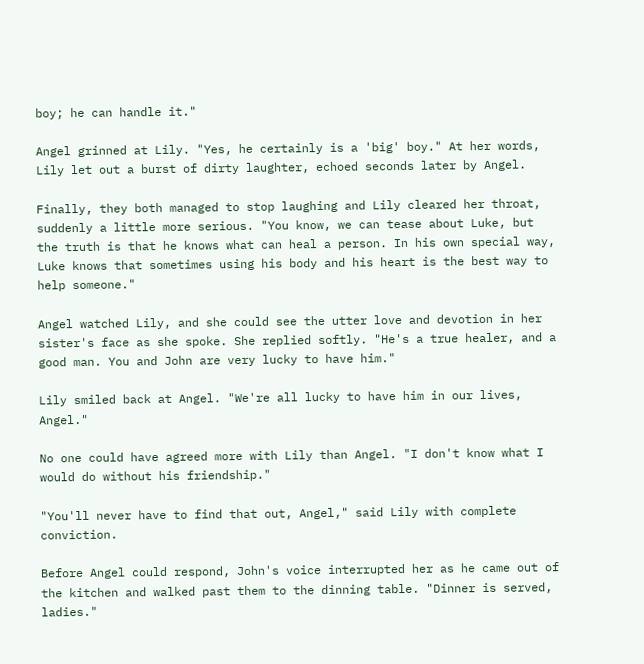boy; he can handle it."

Angel grinned at Lily. "Yes, he certainly is a 'big' boy." At her words, Lily let out a burst of dirty laughter, echoed seconds later by Angel.

Finally, they both managed to stop laughing and Lily cleared her throat, suddenly a little more serious. "You know, we can tease about Luke, but the truth is that he knows what can heal a person. In his own special way, Luke knows that sometimes using his body and his heart is the best way to help someone."

Angel watched Lily, and she could see the utter love and devotion in her sister's face as she spoke. She replied softly. "He's a true healer, and a good man. You and John are very lucky to have him."

Lily smiled back at Angel. "We're all lucky to have him in our lives, Angel."

No one could have agreed more with Lily than Angel. "I don't know what I would do without his friendship."

"You'll never have to find that out, Angel," said Lily with complete conviction.

Before Angel could respond, John's voice interrupted her as he came out of the kitchen and walked past them to the dinning table. "Dinner is served, ladies."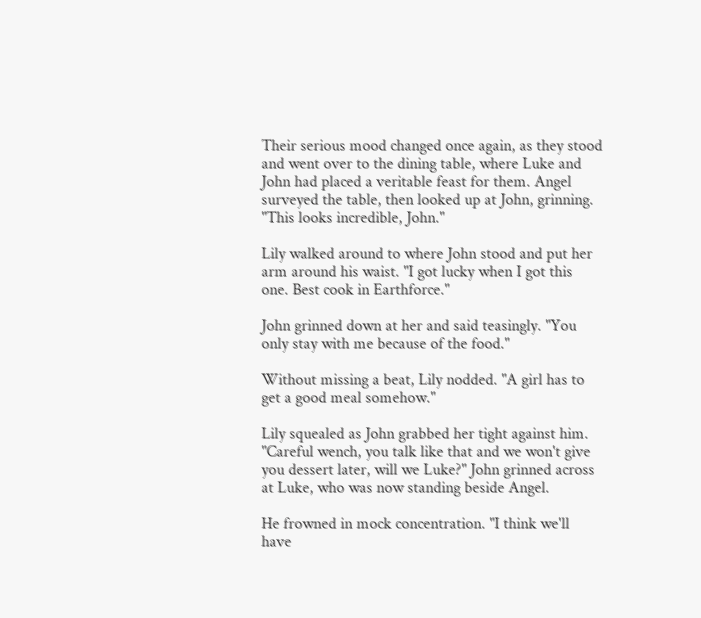Their serious mood changed once again, as they stood and went over to the dining table, where Luke and John had placed a veritable feast for them. Angel surveyed the table, then looked up at John, grinning. "This looks incredible, John."

Lily walked around to where John stood and put her arm around his waist. "I got lucky when I got this one. Best cook in Earthforce."

John grinned down at her and said teasingly. "You only stay with me because of the food."

Without missing a beat, Lily nodded. "A girl has to get a good meal somehow."

Lily squealed as John grabbed her tight against him. "Careful wench, you talk like that and we won't give you dessert later, will we Luke?" John grinned across at Luke, who was now standing beside Angel.

He frowned in mock concentration. "I think we'll have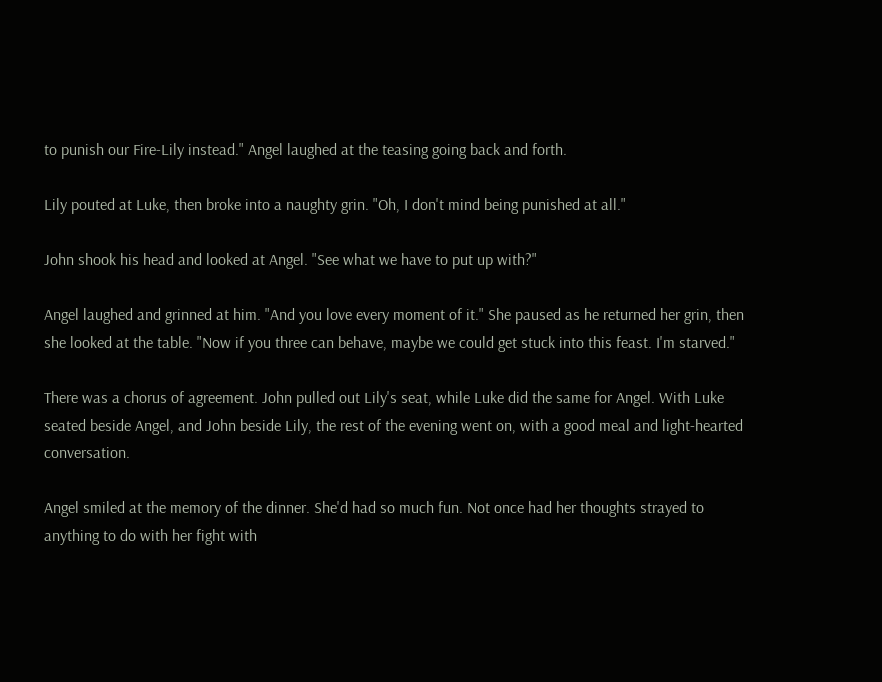to punish our Fire-Lily instead." Angel laughed at the teasing going back and forth.

Lily pouted at Luke, then broke into a naughty grin. "Oh, I don't mind being punished at all."

John shook his head and looked at Angel. "See what we have to put up with?"

Angel laughed and grinned at him. "And you love every moment of it." She paused as he returned her grin, then she looked at the table. "Now if you three can behave, maybe we could get stuck into this feast. I'm starved."

There was a chorus of agreement. John pulled out Lily's seat, while Luke did the same for Angel. With Luke seated beside Angel, and John beside Lily, the rest of the evening went on, with a good meal and light-hearted conversation.

Angel smiled at the memory of the dinner. She'd had so much fun. Not once had her thoughts strayed to anything to do with her fight with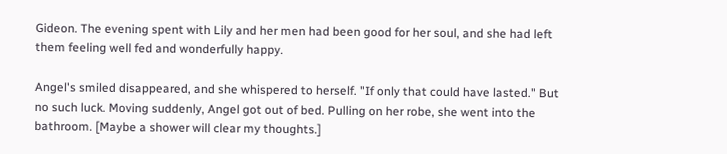Gideon. The evening spent with Lily and her men had been good for her soul, and she had left them feeling well fed and wonderfully happy.

Angel's smiled disappeared, and she whispered to herself. "If only that could have lasted." But no such luck. Moving suddenly, Angel got out of bed. Pulling on her robe, she went into the bathroom. [Maybe a shower will clear my thoughts.]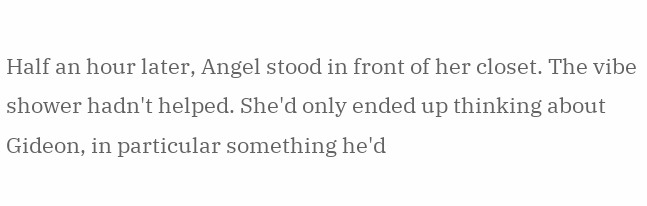Half an hour later, Angel stood in front of her closet. The vibe shower hadn't helped. She'd only ended up thinking about Gideon, in particular something he'd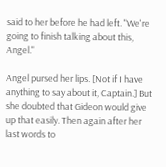said to her before he had left. "We're going to finish talking about this, Angel."

Angel pursed her lips. [Not if I have anything to say about it, Captain.] But she doubted that Gideon would give up that easily. Then again after her last words to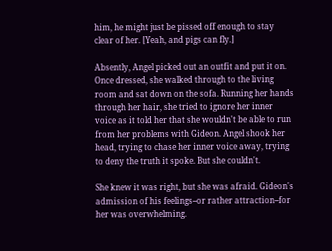him, he might just be pissed off enough to stay clear of her. [Yeah, and pigs can fly.]

Absently, Angel picked out an outfit and put it on. Once dressed, she walked through to the living room and sat down on the sofa. Running her hands through her hair, she tried to ignore her inner voice as it told her that she wouldn't be able to run from her problems with Gideon. Angel shook her head, trying to chase her inner voice away, trying to deny the truth it spoke. But she couldn't.

She knew it was right, but she was afraid. Gideon's admission of his feelings--or rather attraction--for her was overwhelming.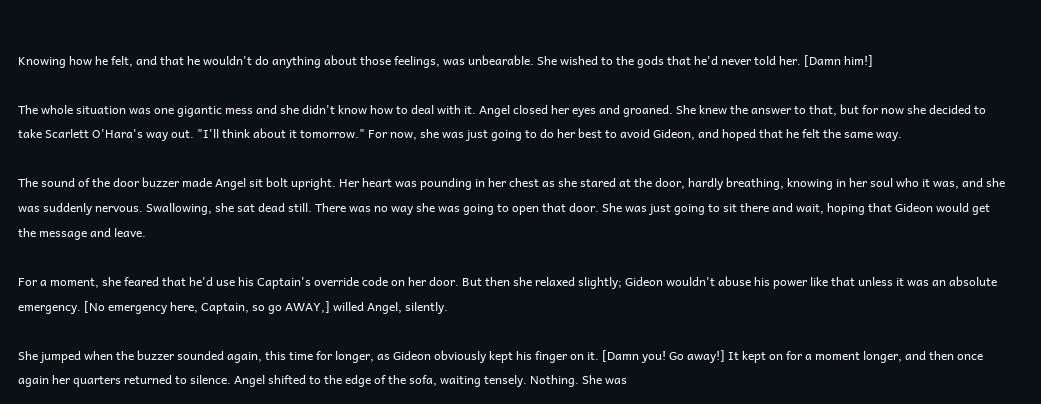Knowing how he felt, and that he wouldn't do anything about those feelings, was unbearable. She wished to the gods that he'd never told her. [Damn him!]

The whole situation was one gigantic mess and she didn't know how to deal with it. Angel closed her eyes and groaned. She knew the answer to that, but for now she decided to take Scarlett O'Hara's way out. "I'll think about it tomorrow." For now, she was just going to do her best to avoid Gideon, and hoped that he felt the same way.

The sound of the door buzzer made Angel sit bolt upright. Her heart was pounding in her chest as she stared at the door, hardly breathing, knowing in her soul who it was, and she was suddenly nervous. Swallowing, she sat dead still. There was no way she was going to open that door. She was just going to sit there and wait, hoping that Gideon would get the message and leave.

For a moment, she feared that he'd use his Captain's override code on her door. But then she relaxed slightly; Gideon wouldn't abuse his power like that unless it was an absolute emergency. [No emergency here, Captain, so go AWAY,] willed Angel, silently.

She jumped when the buzzer sounded again, this time for longer, as Gideon obviously kept his finger on it. [Damn you! Go away!] It kept on for a moment longer, and then once again her quarters returned to silence. Angel shifted to the edge of the sofa, waiting tensely. Nothing. She was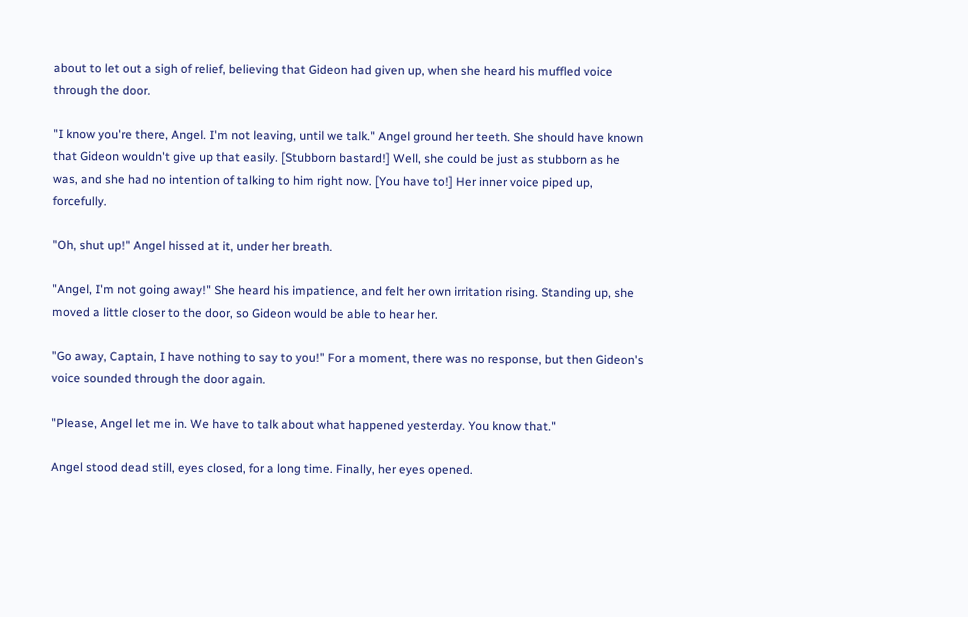about to let out a sigh of relief, believing that Gideon had given up, when she heard his muffled voice through the door.

"I know you're there, Angel. I'm not leaving, until we talk." Angel ground her teeth. She should have known that Gideon wouldn't give up that easily. [Stubborn bastard!] Well, she could be just as stubborn as he was, and she had no intention of talking to him right now. [You have to!] Her inner voice piped up, forcefully.

"Oh, shut up!" Angel hissed at it, under her breath.

"Angel, I'm not going away!" She heard his impatience, and felt her own irritation rising. Standing up, she moved a little closer to the door, so Gideon would be able to hear her.

"Go away, Captain, I have nothing to say to you!" For a moment, there was no response, but then Gideon's voice sounded through the door again.

"Please, Angel let me in. We have to talk about what happened yesterday. You know that."

Angel stood dead still, eyes closed, for a long time. Finally, her eyes opened.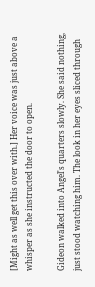[Might as well get this over with.] Her voice was just above a whisper as she instructed the door to open.

Gideon walked into Angel's quarters slowly. She said nothing, just stood watching him. The look in her eyes sliced through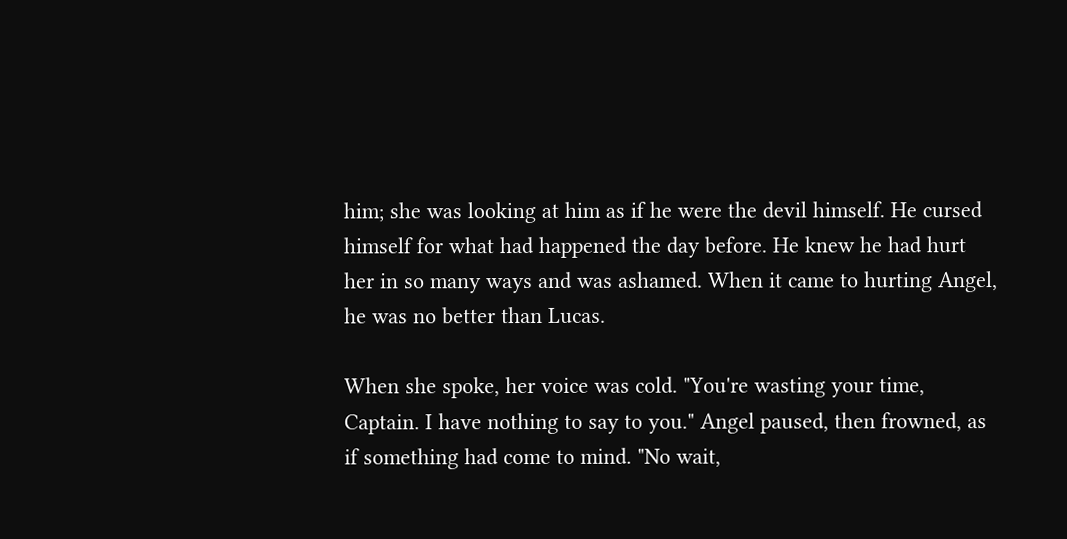him; she was looking at him as if he were the devil himself. He cursed himself for what had happened the day before. He knew he had hurt her in so many ways and was ashamed. When it came to hurting Angel, he was no better than Lucas.

When she spoke, her voice was cold. "You're wasting your time, Captain. I have nothing to say to you." Angel paused, then frowned, as if something had come to mind. "No wait,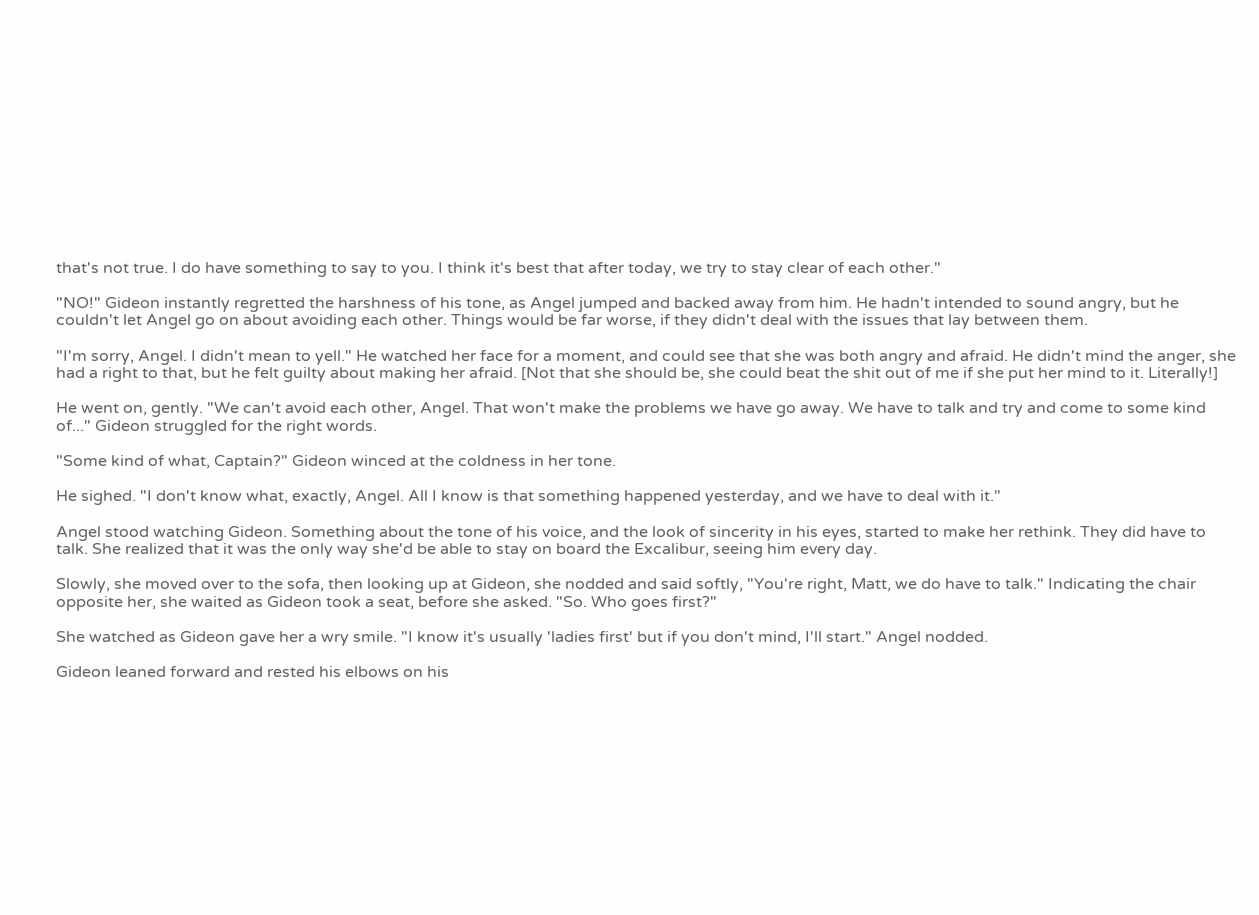that's not true. I do have something to say to you. I think it's best that after today, we try to stay clear of each other."

"NO!" Gideon instantly regretted the harshness of his tone, as Angel jumped and backed away from him. He hadn't intended to sound angry, but he couldn't let Angel go on about avoiding each other. Things would be far worse, if they didn't deal with the issues that lay between them.

"I'm sorry, Angel. I didn't mean to yell." He watched her face for a moment, and could see that she was both angry and afraid. He didn't mind the anger, she had a right to that, but he felt guilty about making her afraid. [Not that she should be, she could beat the shit out of me if she put her mind to it. Literally!]

He went on, gently. "We can't avoid each other, Angel. That won't make the problems we have go away. We have to talk and try and come to some kind of..." Gideon struggled for the right words.

"Some kind of what, Captain?" Gideon winced at the coldness in her tone.

He sighed. "I don't know what, exactly, Angel. All I know is that something happened yesterday, and we have to deal with it."

Angel stood watching Gideon. Something about the tone of his voice, and the look of sincerity in his eyes, started to make her rethink. They did have to talk. She realized that it was the only way she'd be able to stay on board the Excalibur, seeing him every day.

Slowly, she moved over to the sofa, then looking up at Gideon, she nodded and said softly, "You're right, Matt, we do have to talk." Indicating the chair opposite her, she waited as Gideon took a seat, before she asked. "So. Who goes first?"

She watched as Gideon gave her a wry smile. "I know it's usually 'ladies first' but if you don't mind, I'll start." Angel nodded.

Gideon leaned forward and rested his elbows on his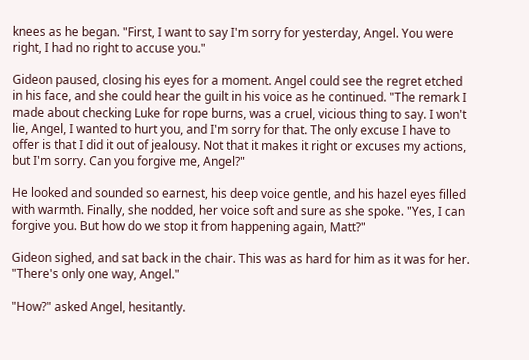knees as he began. "First, I want to say I'm sorry for yesterday, Angel. You were right, I had no right to accuse you."

Gideon paused, closing his eyes for a moment. Angel could see the regret etched in his face, and she could hear the guilt in his voice as he continued. "The remark I made about checking Luke for rope burns, was a cruel, vicious thing to say. I won't lie, Angel, I wanted to hurt you, and I'm sorry for that. The only excuse I have to offer is that I did it out of jealousy. Not that it makes it right or excuses my actions, but I'm sorry. Can you forgive me, Angel?"

He looked and sounded so earnest, his deep voice gentle, and his hazel eyes filled with warmth. Finally, she nodded, her voice soft and sure as she spoke. "Yes, I can forgive you. But how do we stop it from happening again, Matt?"

Gideon sighed, and sat back in the chair. This was as hard for him as it was for her. "There's only one way, Angel."

"How?" asked Angel, hesitantly.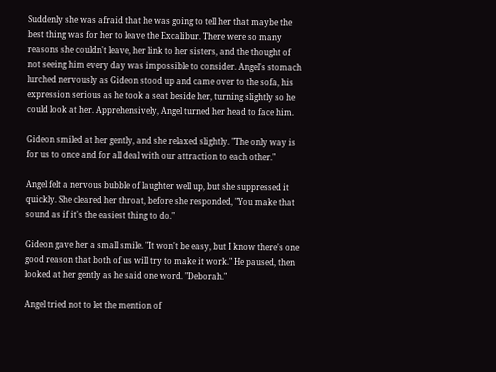Suddenly she was afraid that he was going to tell her that maybe the best thing was for her to leave the Excalibur. There were so many reasons she couldn't leave, her link to her sisters, and the thought of not seeing him every day was impossible to consider. Angel's stomach lurched nervously as Gideon stood up and came over to the sofa, his expression serious as he took a seat beside her, turning slightly so he could look at her. Apprehensively, Angel turned her head to face him.

Gideon smiled at her gently, and she relaxed slightly. "The only way is for us to once and for all deal with our attraction to each other."

Angel felt a nervous bubble of laughter well up, but she suppressed it quickly. She cleared her throat, before she responded, "You make that sound as if it's the easiest thing to do."

Gideon gave her a small smile. "It won't be easy, but I know there's one good reason that both of us will try to make it work." He paused, then looked at her gently as he said one word. "Deborah."

Angel tried not to let the mention of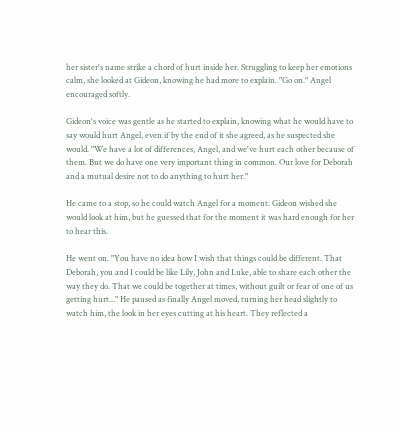her sister's name strike a chord of hurt inside her. Struggling to keep her emotions calm, she looked at Gideon, knowing he had more to explain. "Go on." Angel encouraged softly.

Gideon's voice was gentle as he started to explain, knowing what he would have to say would hurt Angel, even if by the end of it she agreed, as he suspected she would. "We have a lot of differences, Angel, and we've hurt each other because of them. But we do have one very important thing in common. Our love for Deborah and a mutual desire not to do anything to hurt her."

He came to a stop, so he could watch Angel for a moment. Gideon wished she would look at him, but he guessed that for the moment it was hard enough for her to hear this.

He went on. "You have no idea how I wish that things could be different. That Deborah, you and I could be like Lily, John and Luke, able to share each other the way they do. That we could be together at times, without guilt or fear of one of us getting hurt..." He paused as finally Angel moved, turning her head slightly to watch him, the look in her eyes cutting at his heart. They reflected a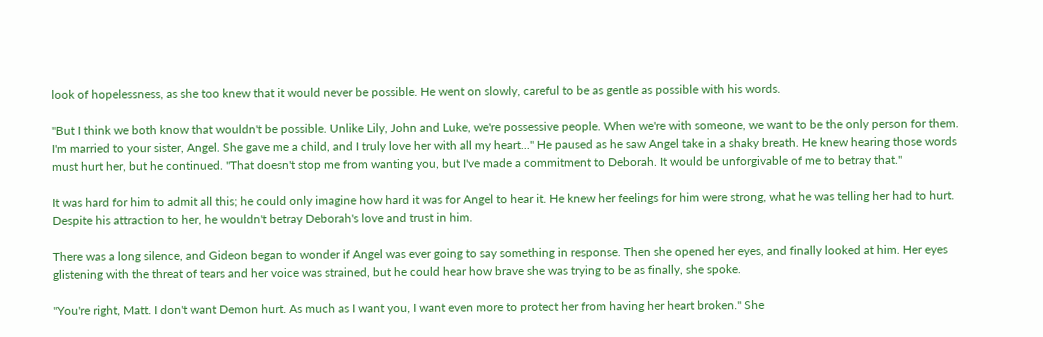look of hopelessness, as she too knew that it would never be possible. He went on slowly, careful to be as gentle as possible with his words.

"But I think we both know that wouldn't be possible. Unlike Lily, John and Luke, we're possessive people. When we're with someone, we want to be the only person for them. I'm married to your sister, Angel. She gave me a child, and I truly love her with all my heart..." He paused as he saw Angel take in a shaky breath. He knew hearing those words must hurt her, but he continued. "That doesn't stop me from wanting you, but I've made a commitment to Deborah. It would be unforgivable of me to betray that."

It was hard for him to admit all this; he could only imagine how hard it was for Angel to hear it. He knew her feelings for him were strong, what he was telling her had to hurt. Despite his attraction to her, he wouldn't betray Deborah's love and trust in him.

There was a long silence, and Gideon began to wonder if Angel was ever going to say something in response. Then she opened her eyes, and finally looked at him. Her eyes glistening with the threat of tears and her voice was strained, but he could hear how brave she was trying to be as finally, she spoke.

"You're right, Matt. I don't want Demon hurt. As much as I want you, I want even more to protect her from having her heart broken." She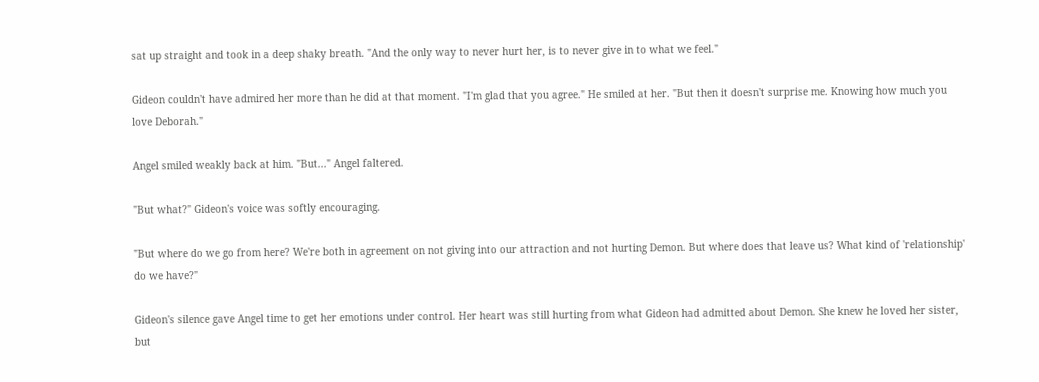sat up straight and took in a deep shaky breath. "And the only way to never hurt her, is to never give in to what we feel."

Gideon couldn't have admired her more than he did at that moment. "I'm glad that you agree." He smiled at her. "But then it doesn't surprise me. Knowing how much you love Deborah."

Angel smiled weakly back at him. "But..." Angel faltered.

"But what?" Gideon's voice was softly encouraging.

"But where do we go from here? We're both in agreement on not giving into our attraction and not hurting Demon. But where does that leave us? What kind of 'relationship' do we have?"

Gideon's silence gave Angel time to get her emotions under control. Her heart was still hurting from what Gideon had admitted about Demon. She knew he loved her sister, but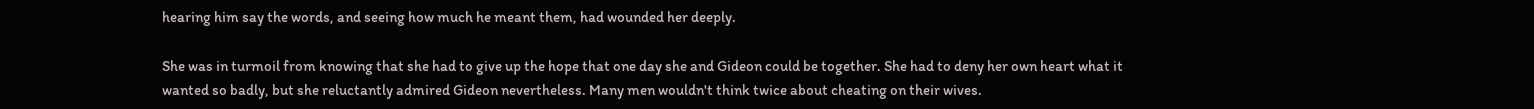hearing him say the words, and seeing how much he meant them, had wounded her deeply.

She was in turmoil from knowing that she had to give up the hope that one day she and Gideon could be together. She had to deny her own heart what it wanted so badly, but she reluctantly admired Gideon nevertheless. Many men wouldn't think twice about cheating on their wives.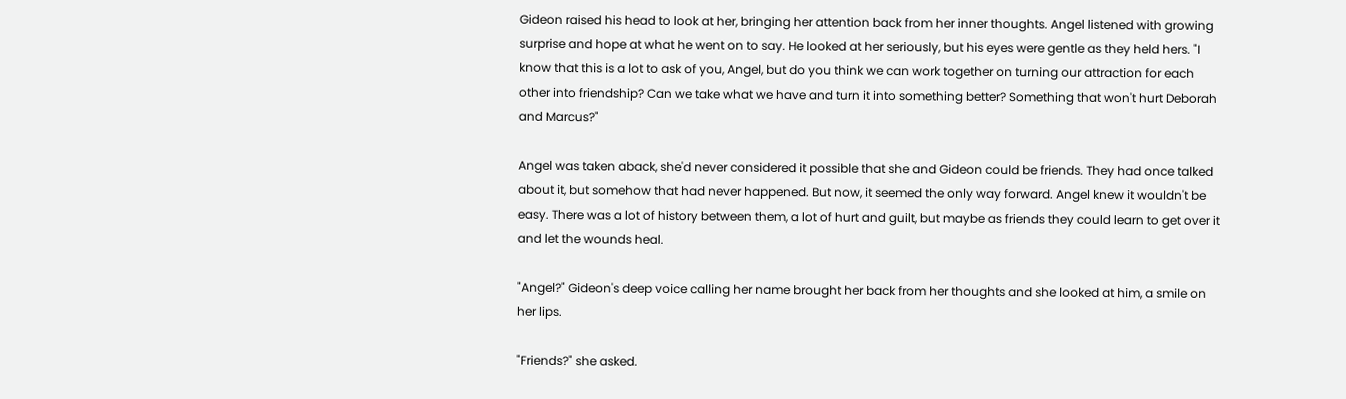Gideon raised his head to look at her, bringing her attention back from her inner thoughts. Angel listened with growing surprise and hope at what he went on to say. He looked at her seriously, but his eyes were gentle as they held hers. "I know that this is a lot to ask of you, Angel, but do you think we can work together on turning our attraction for each other into friendship? Can we take what we have and turn it into something better? Something that won't hurt Deborah and Marcus?"

Angel was taken aback, she'd never considered it possible that she and Gideon could be friends. They had once talked about it, but somehow that had never happened. But now, it seemed the only way forward. Angel knew it wouldn't be easy. There was a lot of history between them, a lot of hurt and guilt, but maybe as friends they could learn to get over it and let the wounds heal.

"Angel?" Gideon's deep voice calling her name brought her back from her thoughts and she looked at him, a smile on her lips.

"Friends?" she asked.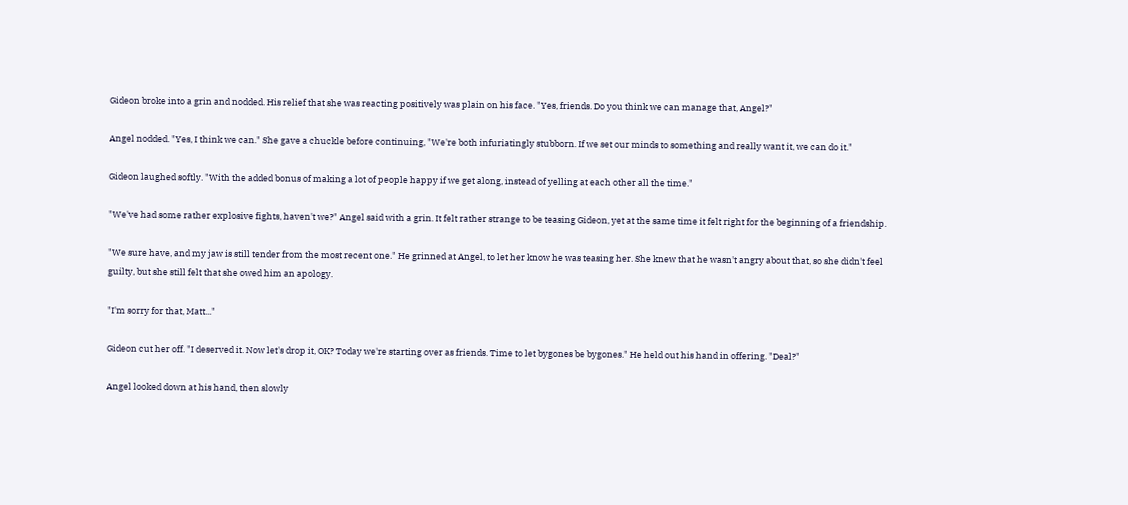Gideon broke into a grin and nodded. His relief that she was reacting positively was plain on his face. "Yes, friends. Do you think we can manage that, Angel?"

Angel nodded. "Yes, I think we can." She gave a chuckle before continuing, "We're both infuriatingly stubborn. If we set our minds to something and really want it, we can do it."

Gideon laughed softly. "With the added bonus of making a lot of people happy if we get along, instead of yelling at each other all the time."

"We've had some rather explosive fights, haven't we?" Angel said with a grin. It felt rather strange to be teasing Gideon, yet at the same time it felt right for the beginning of a friendship.

"We sure have, and my jaw is still tender from the most recent one." He grinned at Angel, to let her know he was teasing her. She knew that he wasn't angry about that, so she didn't feel guilty, but she still felt that she owed him an apology.

"I'm sorry for that, Matt..."

Gideon cut her off. "I deserved it. Now let's drop it, OK? Today we're starting over as friends. Time to let bygones be bygones." He held out his hand in offering. "Deal?"

Angel looked down at his hand, then slowly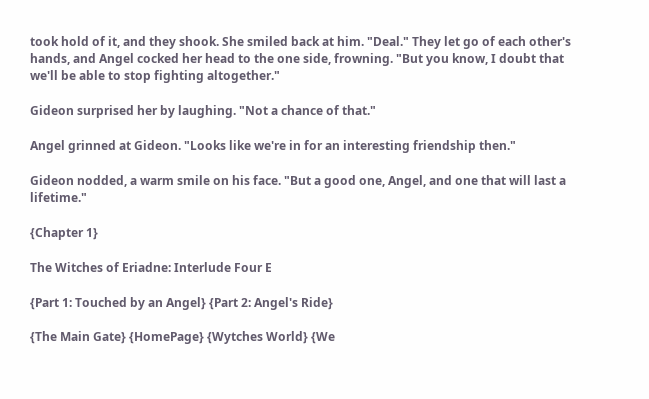took hold of it, and they shook. She smiled back at him. "Deal." They let go of each other's hands, and Angel cocked her head to the one side, frowning. "But you know, I doubt that we'll be able to stop fighting altogether."

Gideon surprised her by laughing. "Not a chance of that."

Angel grinned at Gideon. "Looks like we're in for an interesting friendship then."

Gideon nodded, a warm smile on his face. "But a good one, Angel, and one that will last a lifetime."

{Chapter 1}

The Witches of Eriadne: Interlude Four E

{Part 1: Touched by an Angel} {Part 2: Angel's Ride}

{The Main Gate} {HomePage} {Wytches World} {We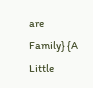are Family} {A Little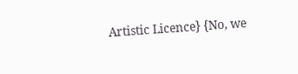Artistic Licence} {No, we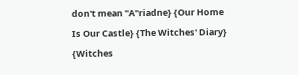don't mean "A"riadne} {Our Home Is Our Castle} {The Witches' Diary} {Witches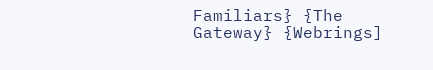Familiars} {The Gateway} {Webrings]